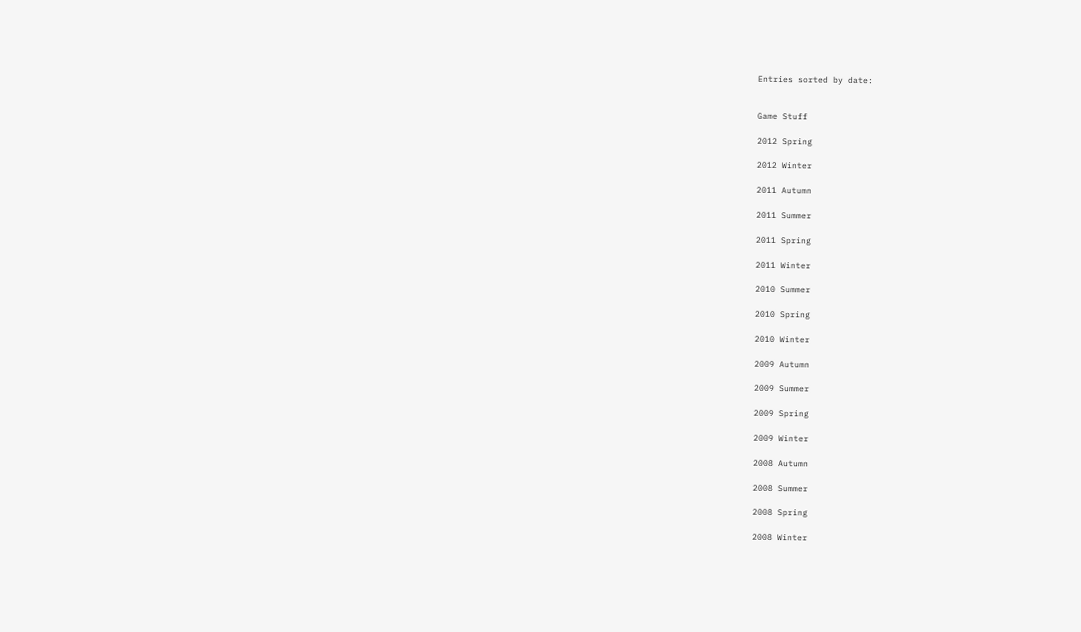Entries sorted by date:


Game Stuff

2012 Spring

2012 Winter

2011 Autumn

2011 Summer

2011 Spring

2011 Winter

2010 Summer

2010 Spring

2010 Winter

2009 Autumn

2009 Summer

2009 Spring

2009 Winter

2008 Autumn

2008 Summer

2008 Spring

2008 Winter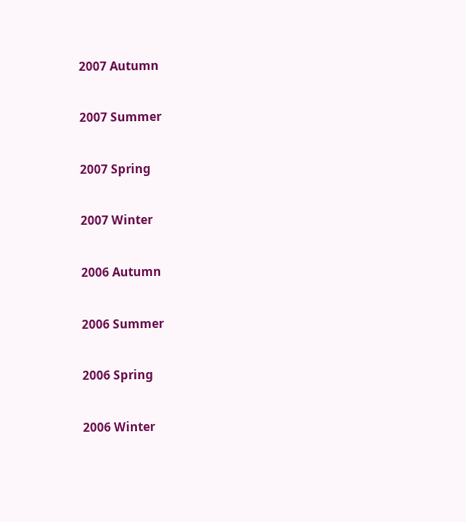2007 Autumn

2007 Summer

2007 Spring

2007 Winter

2006 Autumn

2006 Summer

2006 Spring

2006 Winter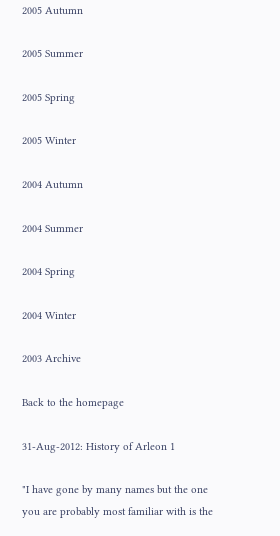2005 Autumn

2005 Summer

2005 Spring

2005 Winter

2004 Autumn

2004 Summer

2004 Spring

2004 Winter

2003 Archive

Back to the homepage

31-Aug-2012: History of Arleon 1

"I have gone by many names but the one you are probably most familiar with is the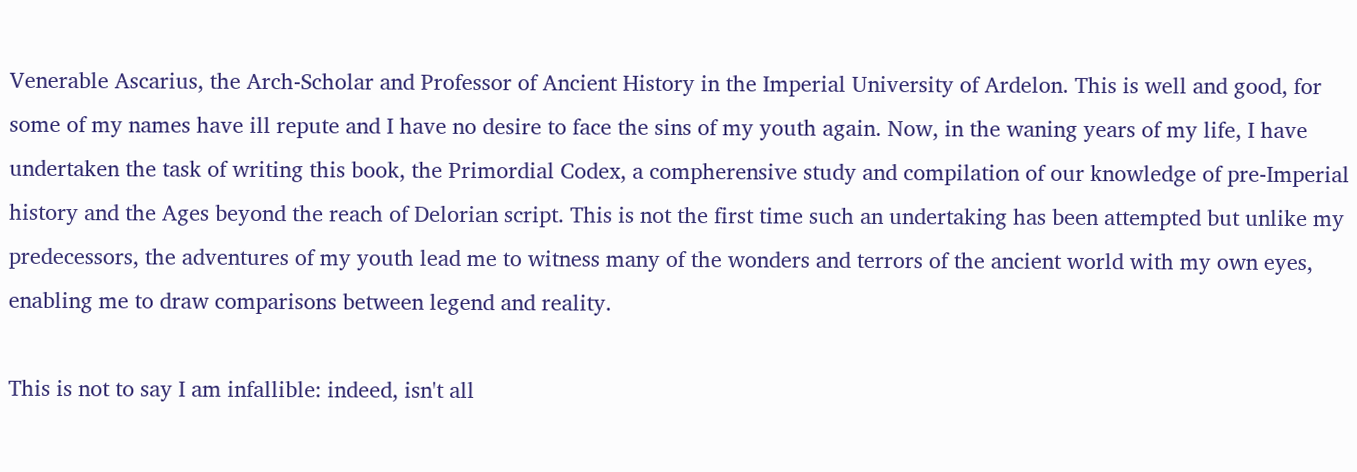Venerable Ascarius, the Arch-Scholar and Professor of Ancient History in the Imperial University of Ardelon. This is well and good, for some of my names have ill repute and I have no desire to face the sins of my youth again. Now, in the waning years of my life, I have undertaken the task of writing this book, the Primordial Codex, a compherensive study and compilation of our knowledge of pre-Imperial history and the Ages beyond the reach of Delorian script. This is not the first time such an undertaking has been attempted but unlike my predecessors, the adventures of my youth lead me to witness many of the wonders and terrors of the ancient world with my own eyes, enabling me to draw comparisons between legend and reality.

This is not to say I am infallible: indeed, isn't all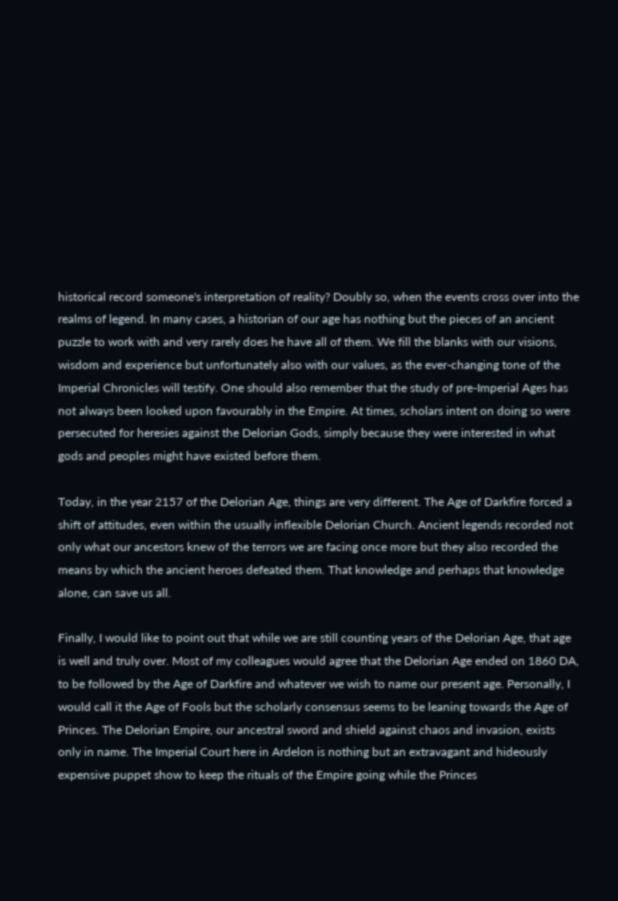historical record someone's interpretation of reality? Doubly so, when the events cross over into the realms of legend. In many cases, a historian of our age has nothing but the pieces of an ancient puzzle to work with and very rarely does he have all of them. We fill the blanks with our visions, wisdom and experience but unfortunately also with our values, as the ever-changing tone of the Imperial Chronicles will testify. One should also remember that the study of pre-Imperial Ages has not always been looked upon favourably in the Empire. At times, scholars intent on doing so were persecuted for heresies against the Delorian Gods, simply because they were interested in what gods and peoples might have existed before them.

Today, in the year 2157 of the Delorian Age, things are very different. The Age of Darkfire forced a shift of attitudes, even within the usually inflexible Delorian Church. Ancient legends recorded not only what our ancestors knew of the terrors we are facing once more but they also recorded the means by which the ancient heroes defeated them. That knowledge and perhaps that knowledge alone, can save us all.

Finally, I would like to point out that while we are still counting years of the Delorian Age, that age is well and truly over. Most of my colleagues would agree that the Delorian Age ended on 1860 DA, to be followed by the Age of Darkfire and whatever we wish to name our present age. Personally, I would call it the Age of Fools but the scholarly consensus seems to be leaning towards the Age of Princes. The Delorian Empire, our ancestral sword and shield against chaos and invasion, exists only in name. The Imperial Court here in Ardelon is nothing but an extravagant and hideously expensive puppet show to keep the rituals of the Empire going while the Princes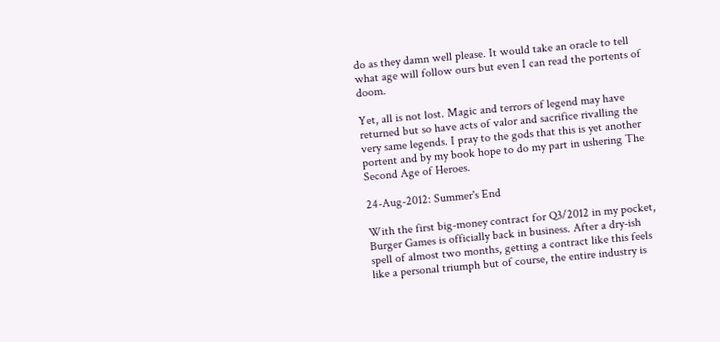do as they damn well please. It would take an oracle to tell what age will follow ours but even I can read the portents of doom.

Yet, all is not lost. Magic and terrors of legend may have returned but so have acts of valor and sacrifice rivalling the very same legends. I pray to the gods that this is yet another portent and by my book hope to do my part in ushering The Second Age of Heroes.

24-Aug-2012: Summer's End

With the first big-money contract for Q3/2012 in my pocket, Burger Games is officially back in business. After a dry-ish spell of almost two months, getting a contract like this feels like a personal triumph but of course, the entire industry is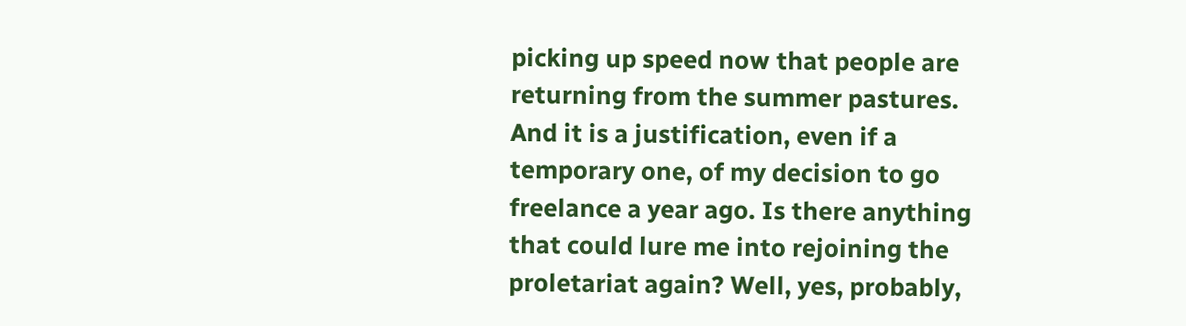picking up speed now that people are returning from the summer pastures. And it is a justification, even if a temporary one, of my decision to go freelance a year ago. Is there anything that could lure me into rejoining the proletariat again? Well, yes, probably,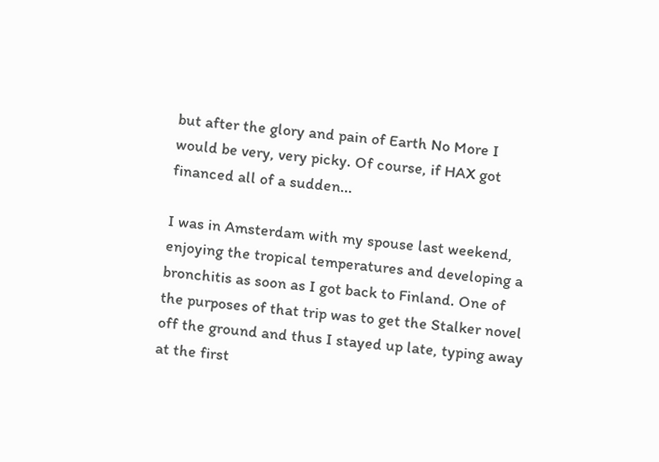but after the glory and pain of Earth No More I would be very, very picky. Of course, if HAX got financed all of a sudden...

I was in Amsterdam with my spouse last weekend, enjoying the tropical temperatures and developing a bronchitis as soon as I got back to Finland. One of the purposes of that trip was to get the Stalker novel off the ground and thus I stayed up late, typing away at the first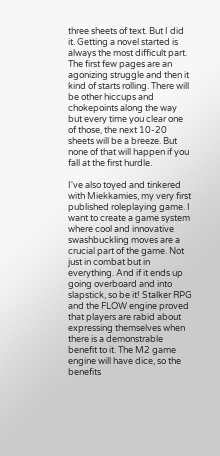three sheets of text. But I did it. Getting a novel started is always the most difficult part. The first few pages are an agonizing struggle and then it kind of starts rolling. There will be other hiccups and chokepoints along the way but every time you clear one of those, the next 10-20 sheets will be a breeze. But none of that will happen if you fall at the first hurdle.

I've also toyed and tinkered with Miekkamies, my very first published roleplaying game. I want to create a game system where cool and innovative swashbuckling moves are a crucial part of the game. Not just in combat but in everything. And if it ends up going overboard and into slapstick, so be it! Stalker RPG and the FLOW engine proved that players are rabid about expressing themselves when there is a demonstrable benefit to it. The M2 game engine will have dice, so the benefits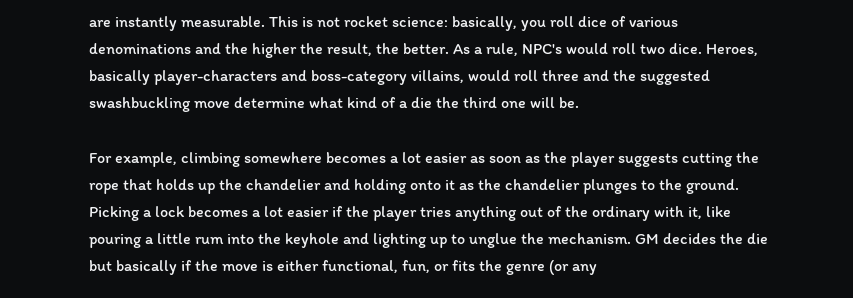are instantly measurable. This is not rocket science: basically, you roll dice of various denominations and the higher the result, the better. As a rule, NPC's would roll two dice. Heroes, basically player-characters and boss-category villains, would roll three and the suggested swashbuckling move determine what kind of a die the third one will be.

For example, climbing somewhere becomes a lot easier as soon as the player suggests cutting the rope that holds up the chandelier and holding onto it as the chandelier plunges to the ground. Picking a lock becomes a lot easier if the player tries anything out of the ordinary with it, like pouring a little rum into the keyhole and lighting up to unglue the mechanism. GM decides the die but basically if the move is either functional, fun, or fits the genre (or any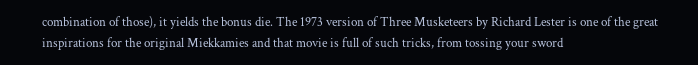combination of those), it yields the bonus die. The 1973 version of Three Musketeers by Richard Lester is one of the great inspirations for the original Miekkamies and that movie is full of such tricks, from tossing your sword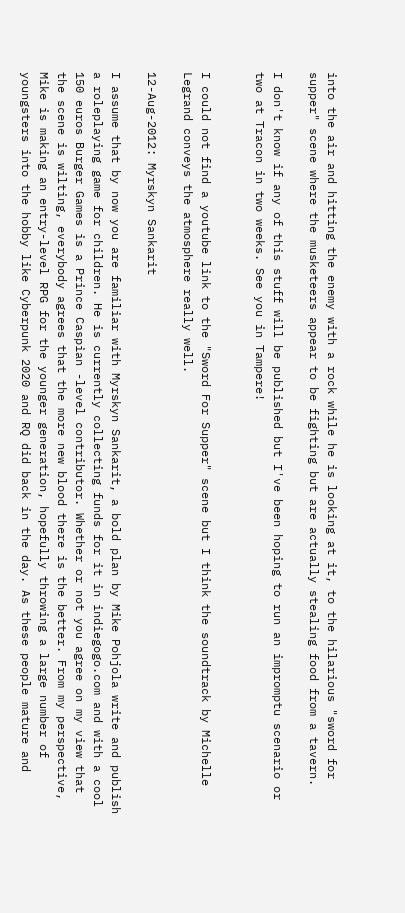into the air and hitting the enemy with a rock while he is looking at it, to the hilarious "sword for supper" scene where the musketeers appear to be fighting but are actually stealing food from a tavern.

I don't know if any of this stuff will be published but I've been hoping to run an impromptu scenario or two at Tracon in two weeks. See you in Tampere!


I could not find a youtube link to the "Sword For Supper" scene but I think the soundtrack by Michelle Legrand conveys the atmosphere really well.

12-Aug-2012: Myrskyn Sankarit

I assume that by now you are familiar with Myrskyn Sankarit, a bold plan by Mike Pohjola write and publish a roleplaying game for children. He is currently collecting funds for it in indiegogo.com and with a cool 150 euros Burger Games is a Prince Caspian -level contributor. Whether or not you agree on my view that the scene is wilting, everybody agrees that the more new blood there is the better. From my perspective, Mike is making an entry-level RPG for the younger generation, hopefully throwing a large number of youngsters into the hobby like Cyberpunk 2020 and RQ did back in the day. As these people mature and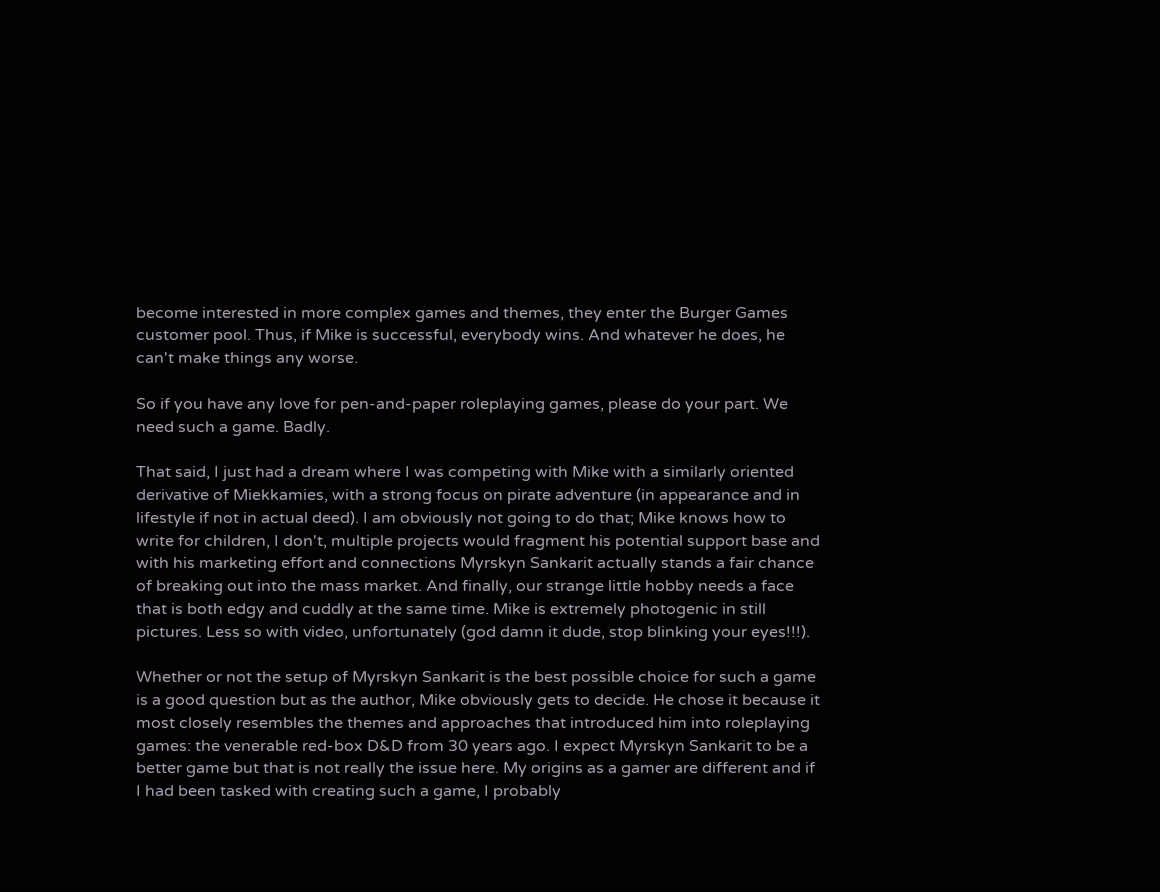become interested in more complex games and themes, they enter the Burger Games customer pool. Thus, if Mike is successful, everybody wins. And whatever he does, he can't make things any worse.

So if you have any love for pen-and-paper roleplaying games, please do your part. We need such a game. Badly.

That said, I just had a dream where I was competing with Mike with a similarly oriented derivative of Miekkamies, with a strong focus on pirate adventure (in appearance and in lifestyle if not in actual deed). I am obviously not going to do that; Mike knows how to write for children, I don't, multiple projects would fragment his potential support base and with his marketing effort and connections Myrskyn Sankarit actually stands a fair chance of breaking out into the mass market. And finally, our strange little hobby needs a face that is both edgy and cuddly at the same time. Mike is extremely photogenic in still pictures. Less so with video, unfortunately (god damn it dude, stop blinking your eyes!!!).

Whether or not the setup of Myrskyn Sankarit is the best possible choice for such a game is a good question but as the author, Mike obviously gets to decide. He chose it because it most closely resembles the themes and approaches that introduced him into roleplaying games: the venerable red-box D&D from 30 years ago. I expect Myrskyn Sankarit to be a better game but that is not really the issue here. My origins as a gamer are different and if I had been tasked with creating such a game, I probably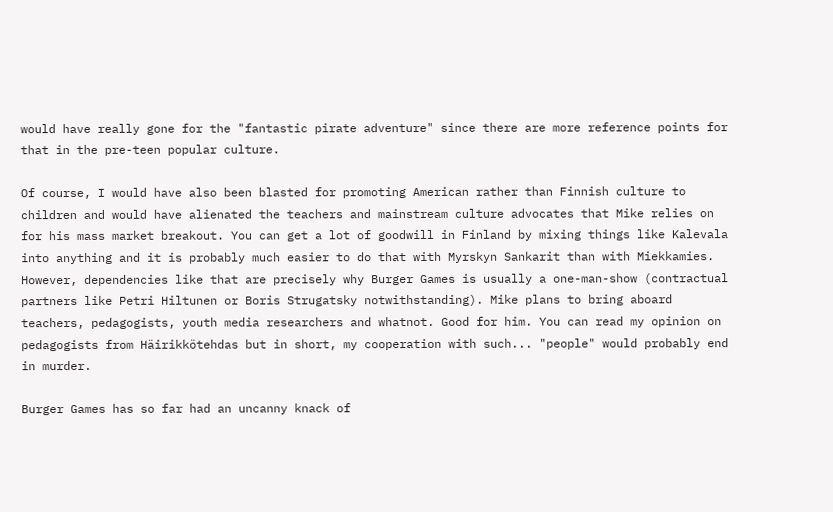would have really gone for the "fantastic pirate adventure" since there are more reference points for that in the pre-teen popular culture.

Of course, I would have also been blasted for promoting American rather than Finnish culture to children and would have alienated the teachers and mainstream culture advocates that Mike relies on for his mass market breakout. You can get a lot of goodwill in Finland by mixing things like Kalevala into anything and it is probably much easier to do that with Myrskyn Sankarit than with Miekkamies. However, dependencies like that are precisely why Burger Games is usually a one-man-show (contractual partners like Petri Hiltunen or Boris Strugatsky notwithstanding). Mike plans to bring aboard teachers, pedagogists, youth media researchers and whatnot. Good for him. You can read my opinion on pedagogists from Häirikkötehdas but in short, my cooperation with such... "people" would probably end in murder.

Burger Games has so far had an uncanny knack of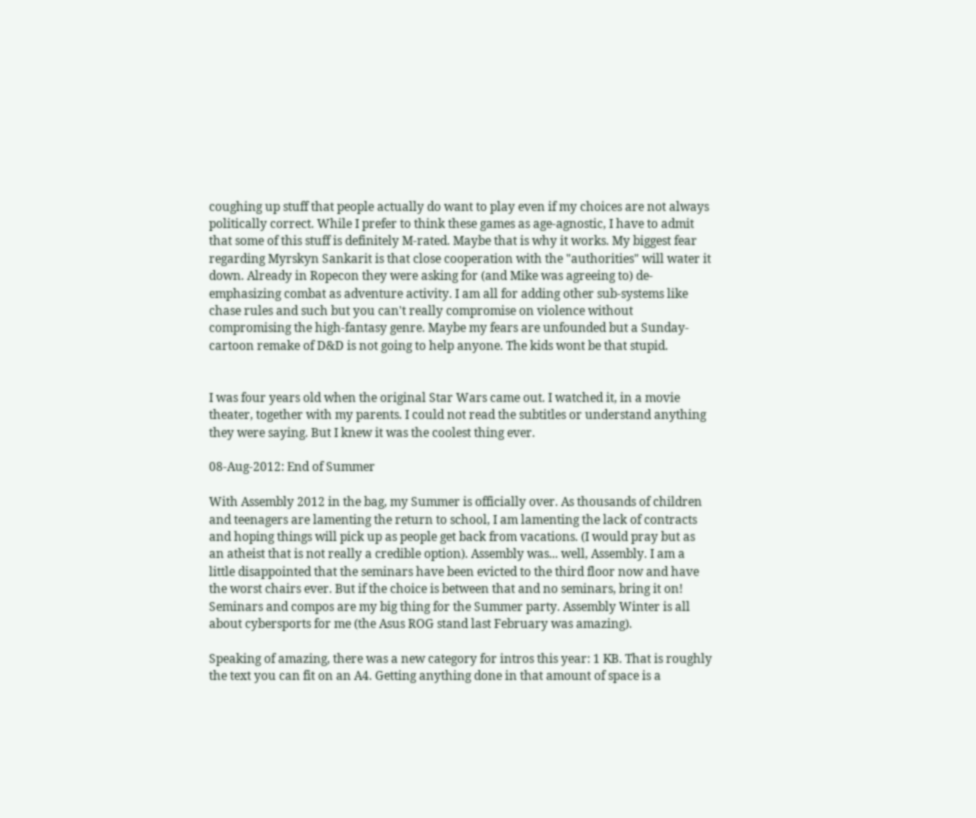coughing up stuff that people actually do want to play even if my choices are not always politically correct. While I prefer to think these games as age-agnostic, I have to admit that some of this stuff is definitely M-rated. Maybe that is why it works. My biggest fear regarding Myrskyn Sankarit is that close cooperation with the "authorities" will water it down. Already in Ropecon they were asking for (and Mike was agreeing to) de-emphasizing combat as adventure activity. I am all for adding other sub-systems like chase rules and such but you can't really compromise on violence without compromising the high-fantasy genre. Maybe my fears are unfounded but a Sunday-cartoon remake of D&D is not going to help anyone. The kids wont be that stupid.


I was four years old when the original Star Wars came out. I watched it, in a movie theater, together with my parents. I could not read the subtitles or understand anything they were saying. But I knew it was the coolest thing ever.

08-Aug-2012: End of Summer

With Assembly 2012 in the bag, my Summer is officially over. As thousands of children and teenagers are lamenting the return to school, I am lamenting the lack of contracts and hoping things will pick up as people get back from vacations. (I would pray but as an atheist that is not really a credible option). Assembly was... well, Assembly. I am a little disappointed that the seminars have been evicted to the third floor now and have the worst chairs ever. But if the choice is between that and no seminars, bring it on! Seminars and compos are my big thing for the Summer party. Assembly Winter is all about cybersports for me (the Asus ROG stand last February was amazing).

Speaking of amazing, there was a new category for intros this year: 1 KB. That is roughly the text you can fit on an A4. Getting anything done in that amount of space is a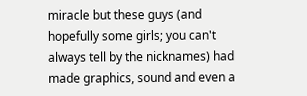miracle but these guys (and hopefully some girls; you can't always tell by the nicknames) had made graphics, sound and even a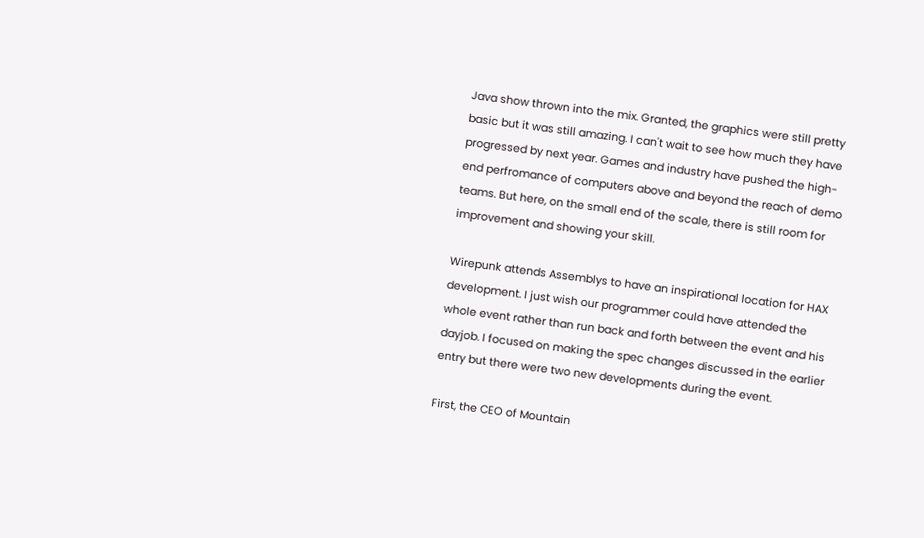Java show thrown into the mix. Granted, the graphics were still pretty basic but it was still amazing. I can't wait to see how much they have progressed by next year. Games and industry have pushed the high-end perfromance of computers above and beyond the reach of demo teams. But here, on the small end of the scale, there is still room for improvement and showing your skill.

Wirepunk attends Assemblys to have an inspirational location for HAX development. I just wish our programmer could have attended the whole event rather than run back and forth between the event and his dayjob. I focused on making the spec changes discussed in the earlier entry but there were two new developments during the event.

First, the CEO of Mountain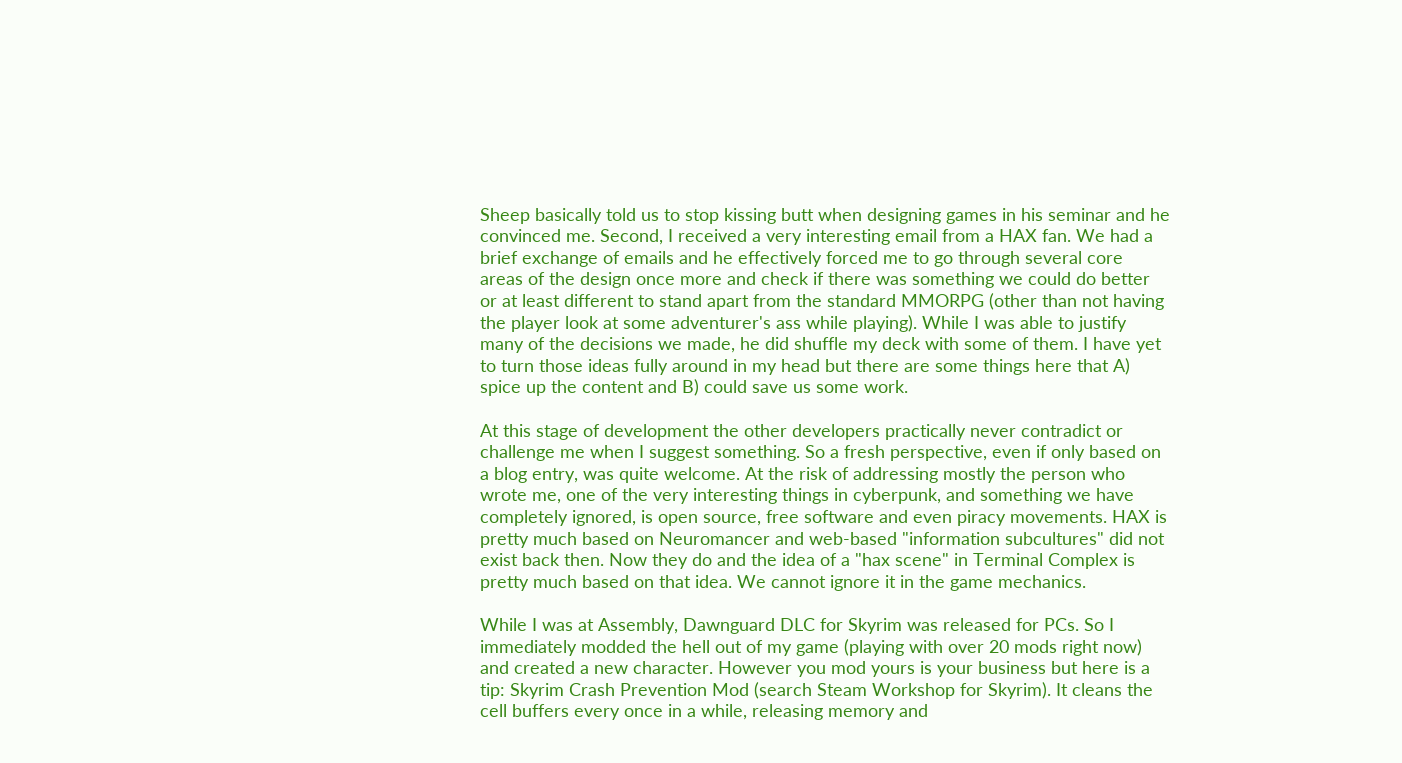Sheep basically told us to stop kissing butt when designing games in his seminar and he convinced me. Second, I received a very interesting email from a HAX fan. We had a brief exchange of emails and he effectively forced me to go through several core areas of the design once more and check if there was something we could do better or at least different to stand apart from the standard MMORPG (other than not having the player look at some adventurer's ass while playing). While I was able to justify many of the decisions we made, he did shuffle my deck with some of them. I have yet to turn those ideas fully around in my head but there are some things here that A) spice up the content and B) could save us some work.

At this stage of development the other developers practically never contradict or challenge me when I suggest something. So a fresh perspective, even if only based on a blog entry, was quite welcome. At the risk of addressing mostly the person who wrote me, one of the very interesting things in cyberpunk, and something we have completely ignored, is open source, free software and even piracy movements. HAX is pretty much based on Neuromancer and web-based "information subcultures" did not exist back then. Now they do and the idea of a "hax scene" in Terminal Complex is pretty much based on that idea. We cannot ignore it in the game mechanics.

While I was at Assembly, Dawnguard DLC for Skyrim was released for PCs. So I immediately modded the hell out of my game (playing with over 20 mods right now) and created a new character. However you mod yours is your business but here is a tip: Skyrim Crash Prevention Mod (search Steam Workshop for Skyrim). It cleans the cell buffers every once in a while, releasing memory and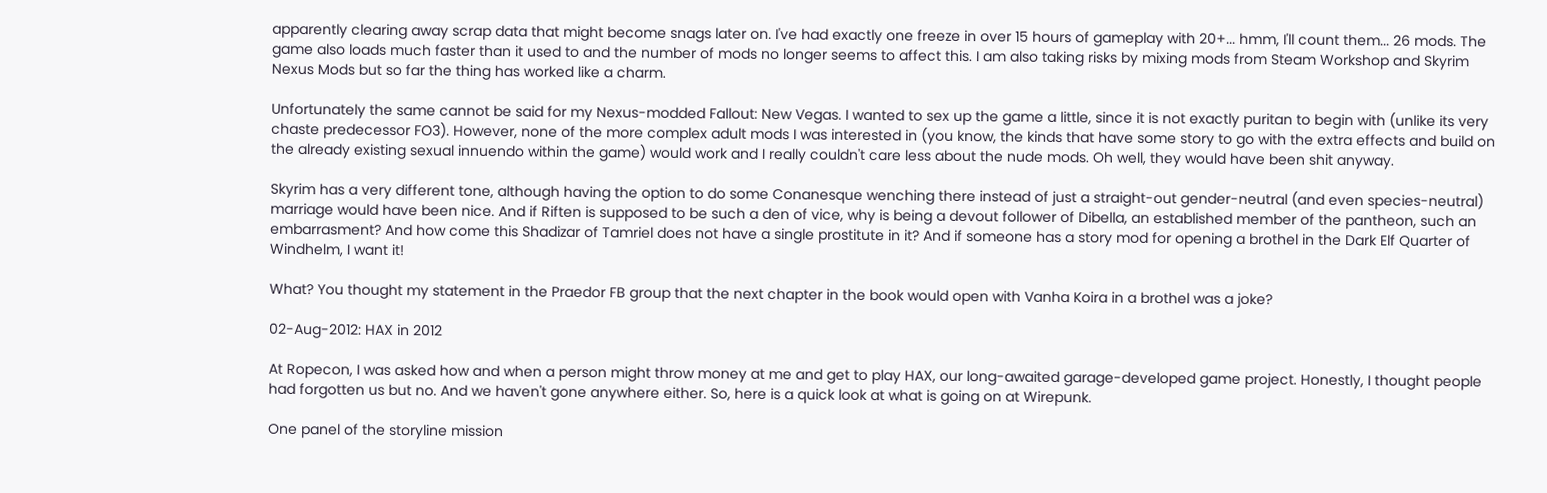apparently clearing away scrap data that might become snags later on. I've had exactly one freeze in over 15 hours of gameplay with 20+... hmm, I'll count them... 26 mods. The game also loads much faster than it used to and the number of mods no longer seems to affect this. I am also taking risks by mixing mods from Steam Workshop and Skyrim Nexus Mods but so far the thing has worked like a charm.

Unfortunately the same cannot be said for my Nexus-modded Fallout: New Vegas. I wanted to sex up the game a little, since it is not exactly puritan to begin with (unlike its very chaste predecessor FO3). However, none of the more complex adult mods I was interested in (you know, the kinds that have some story to go with the extra effects and build on the already existing sexual innuendo within the game) would work and I really couldn't care less about the nude mods. Oh well, they would have been shit anyway.

Skyrim has a very different tone, although having the option to do some Conanesque wenching there instead of just a straight-out gender-neutral (and even species-neutral) marriage would have been nice. And if Riften is supposed to be such a den of vice, why is being a devout follower of Dibella, an established member of the pantheon, such an embarrasment? And how come this Shadizar of Tamriel does not have a single prostitute in it? And if someone has a story mod for opening a brothel in the Dark Elf Quarter of Windhelm, I want it!

What? You thought my statement in the Praedor FB group that the next chapter in the book would open with Vanha Koira in a brothel was a joke?

02-Aug-2012: HAX in 2012

At Ropecon, I was asked how and when a person might throw money at me and get to play HAX, our long-awaited garage-developed game project. Honestly, I thought people had forgotten us but no. And we haven't gone anywhere either. So, here is a quick look at what is going on at Wirepunk.

One panel of the storyline mission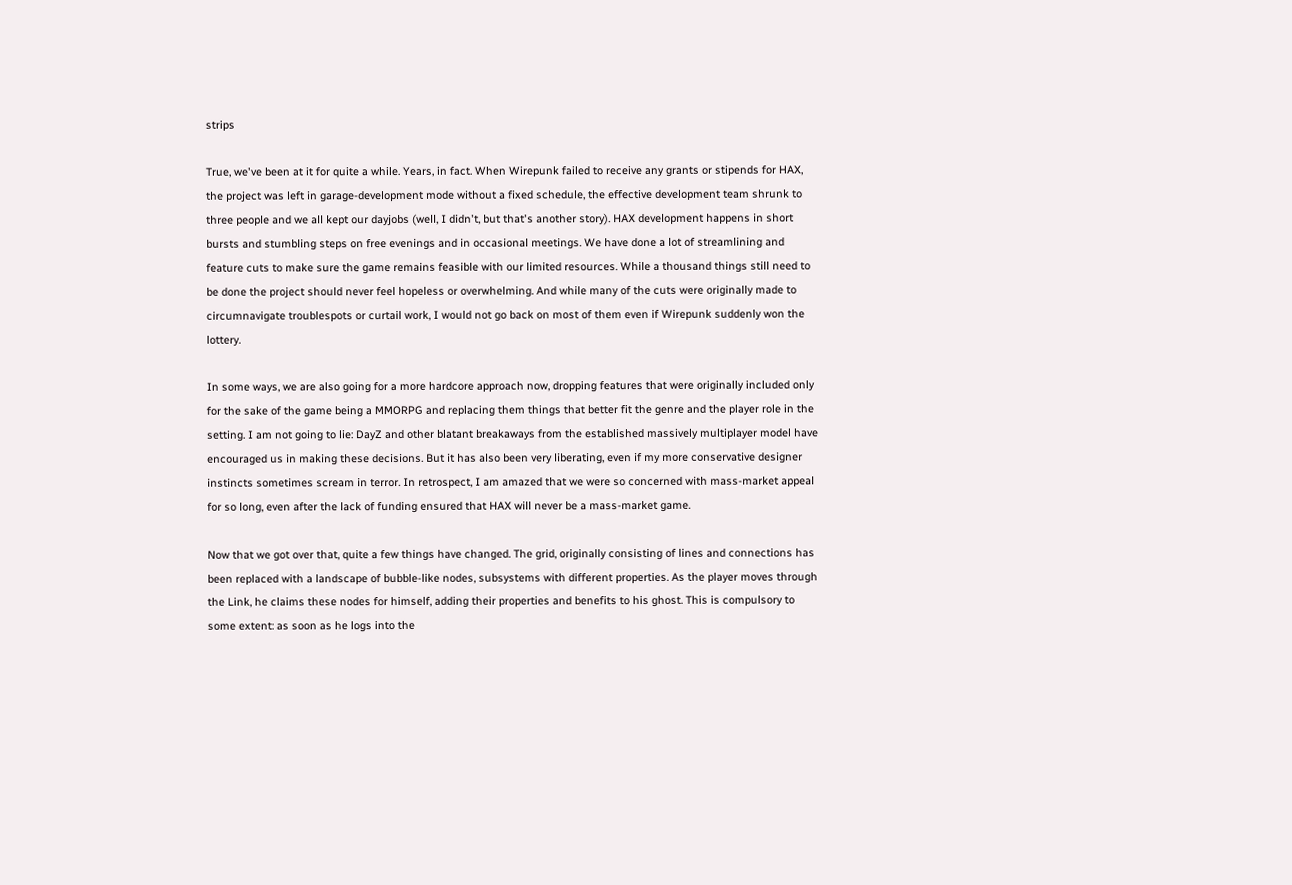strips

True, we've been at it for quite a while. Years, in fact. When Wirepunk failed to receive any grants or stipends for HAX, the project was left in garage-development mode without a fixed schedule, the effective development team shrunk to three people and we all kept our dayjobs (well, I didn't, but that's another story). HAX development happens in short bursts and stumbling steps on free evenings and in occasional meetings. We have done a lot of streamlining and feature cuts to make sure the game remains feasible with our limited resources. While a thousand things still need to be done the project should never feel hopeless or overwhelming. And while many of the cuts were originally made to circumnavigate troublespots or curtail work, I would not go back on most of them even if Wirepunk suddenly won the lottery.

In some ways, we are also going for a more hardcore approach now, dropping features that were originally included only for the sake of the game being a MMORPG and replacing them things that better fit the genre and the player role in the setting. I am not going to lie: DayZ and other blatant breakaways from the established massively multiplayer model have encouraged us in making these decisions. But it has also been very liberating, even if my more conservative designer instincts sometimes scream in terror. In retrospect, I am amazed that we were so concerned with mass-market appeal for so long, even after the lack of funding ensured that HAX will never be a mass-market game.

Now that we got over that, quite a few things have changed. The grid, originally consisting of lines and connections has been replaced with a landscape of bubble-like nodes, subsystems with different properties. As the player moves through the Link, he claims these nodes for himself, adding their properties and benefits to his ghost. This is compulsory to some extent: as soon as he logs into the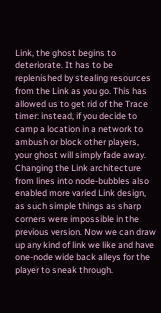Link, the ghost begins to deteriorate. It has to be replenished by stealing resources from the Link as you go. This has allowed us to get rid of the Trace timer: instead, if you decide to camp a location in a network to ambush or block other players, your ghost will simply fade away. Changing the Link architecture from lines into node-bubbles also enabled more varied Link design, as such simple things as sharp corners were impossible in the previous version. Now we can draw up any kind of link we like and have one-node wide back alleys for the player to sneak through.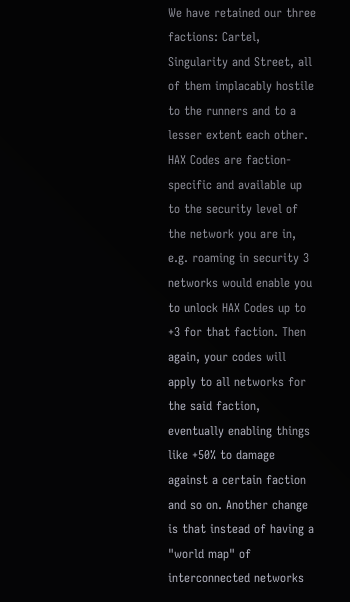We have retained our three factions: Cartel, Singularity and Street, all of them implacably hostile to the runners and to a lesser extent each other. HAX Codes are faction-specific and available up to the security level of the network you are in, e.g. roaming in security 3 networks would enable you to unlock HAX Codes up to +3 for that faction. Then again, your codes will apply to all networks for the said faction, eventually enabling things like +50% to damage against a certain faction and so on. Another change is that instead of having a "world map" of interconnected networks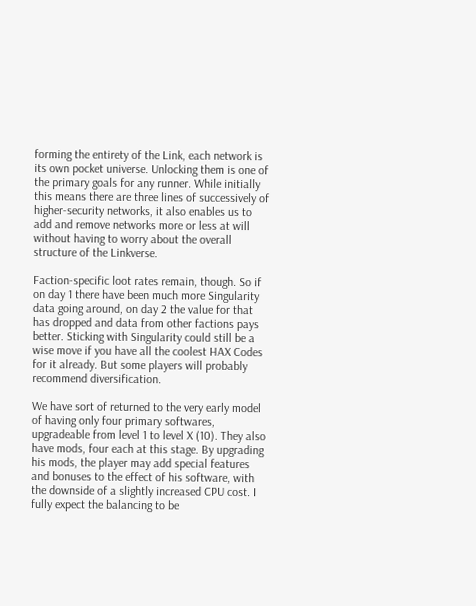forming the entirety of the Link, each network is its own pocket universe. Unlocking them is one of the primary goals for any runner. While initially this means there are three lines of successively of higher-security networks, it also enables us to add and remove networks more or less at will without having to worry about the overall structure of the Linkverse.

Faction-specific loot rates remain, though. So if on day 1 there have been much more Singularity data going around, on day 2 the value for that has dropped and data from other factions pays better. Sticking with Singularity could still be a wise move if you have all the coolest HAX Codes for it already. But some players will probably recommend diversification.

We have sort of returned to the very early model of having only four primary softwares, upgradeable from level 1 to level X (10). They also have mods, four each at this stage. By upgrading his mods, the player may add special features and bonuses to the effect of his software, with the downside of a slightly increased CPU cost. I fully expect the balancing to be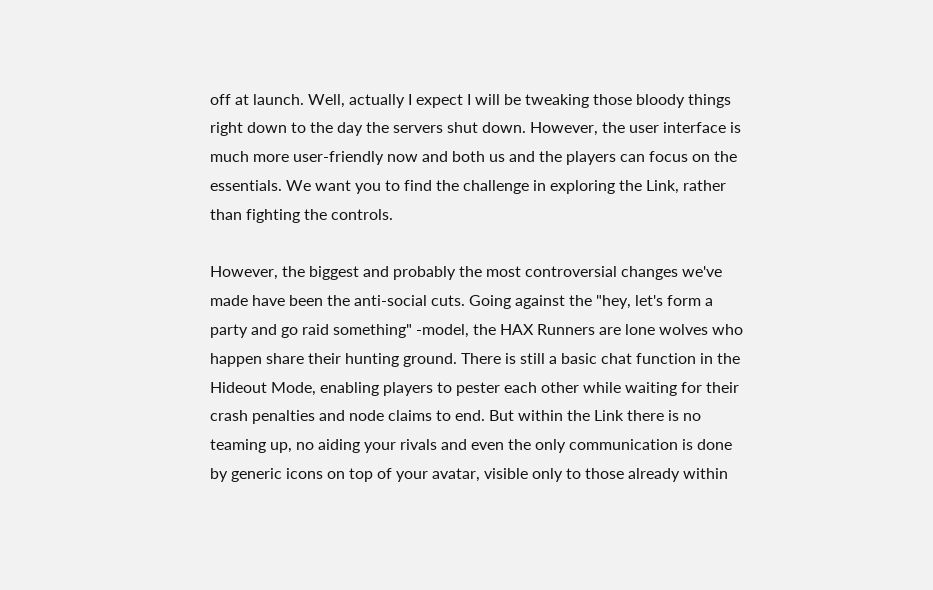off at launch. Well, actually I expect I will be tweaking those bloody things right down to the day the servers shut down. However, the user interface is much more user-friendly now and both us and the players can focus on the essentials. We want you to find the challenge in exploring the Link, rather than fighting the controls.

However, the biggest and probably the most controversial changes we've made have been the anti-social cuts. Going against the "hey, let's form a party and go raid something" -model, the HAX Runners are lone wolves who happen share their hunting ground. There is still a basic chat function in the Hideout Mode, enabling players to pester each other while waiting for their crash penalties and node claims to end. But within the Link there is no teaming up, no aiding your rivals and even the only communication is done by generic icons on top of your avatar, visible only to those already within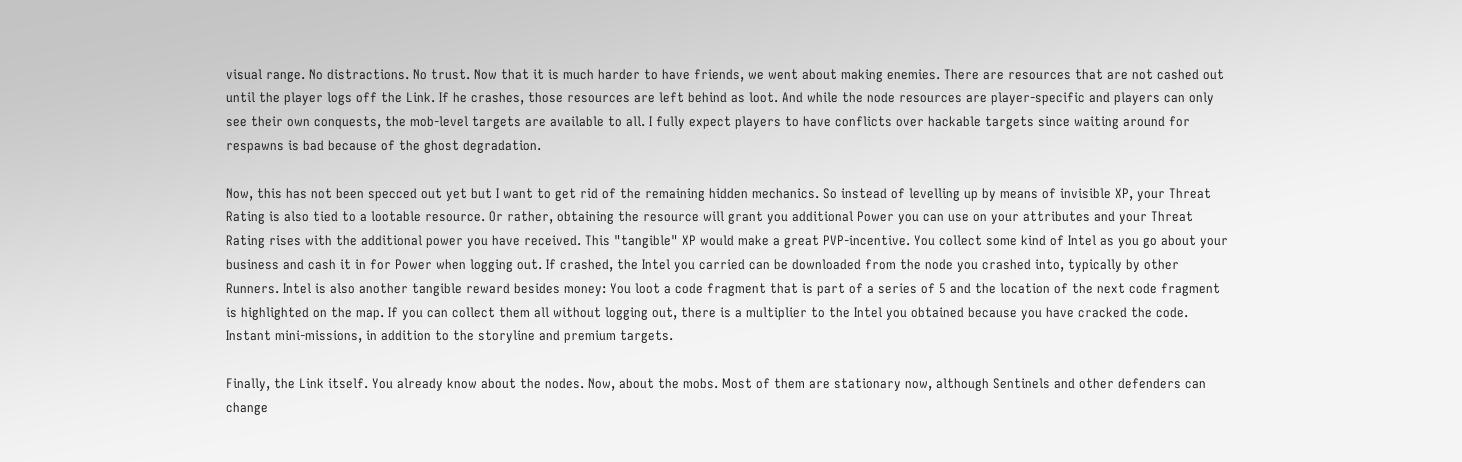visual range. No distractions. No trust. Now that it is much harder to have friends, we went about making enemies. There are resources that are not cashed out until the player logs off the Link. If he crashes, those resources are left behind as loot. And while the node resources are player-specific and players can only see their own conquests, the mob-level targets are available to all. I fully expect players to have conflicts over hackable targets since waiting around for respawns is bad because of the ghost degradation.

Now, this has not been specced out yet but I want to get rid of the remaining hidden mechanics. So instead of levelling up by means of invisible XP, your Threat Rating is also tied to a lootable resource. Or rather, obtaining the resource will grant you additional Power you can use on your attributes and your Threat Rating rises with the additional power you have received. This "tangible" XP would make a great PVP-incentive. You collect some kind of Intel as you go about your business and cash it in for Power when logging out. If crashed, the Intel you carried can be downloaded from the node you crashed into, typically by other Runners. Intel is also another tangible reward besides money: You loot a code fragment that is part of a series of 5 and the location of the next code fragment is highlighted on the map. If you can collect them all without logging out, there is a multiplier to the Intel you obtained because you have cracked the code. Instant mini-missions, in addition to the storyline and premium targets.

Finally, the Link itself. You already know about the nodes. Now, about the mobs. Most of them are stationary now, although Sentinels and other defenders can change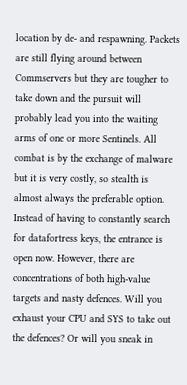location by de- and respawning. Packets are still flying around between Commservers but they are tougher to take down and the pursuit will probably lead you into the waiting arms of one or more Sentinels. All combat is by the exchange of malware but it is very costly, so stealth is almost always the preferable option. Instead of having to constantly search for datafortress keys, the entrance is open now. However, there are concentrations of both high-value targets and nasty defences. Will you exhaust your CPU and SYS to take out the defences? Or will you sneak in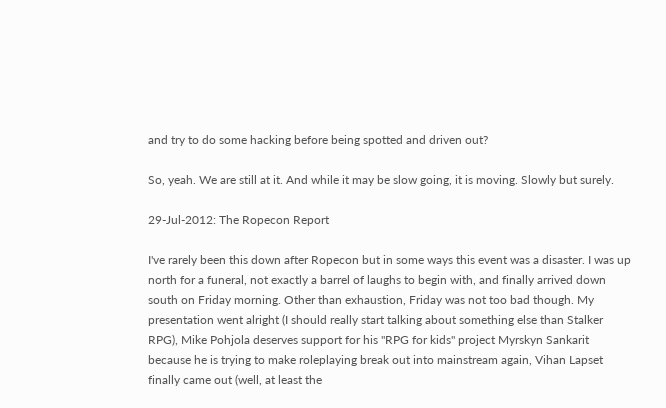and try to do some hacking before being spotted and driven out?

So, yeah. We are still at it. And while it may be slow going, it is moving. Slowly but surely.

29-Jul-2012: The Ropecon Report

I've rarely been this down after Ropecon but in some ways this event was a disaster. I was up north for a funeral, not exactly a barrel of laughs to begin with, and finally arrived down south on Friday morning. Other than exhaustion, Friday was not too bad though. My presentation went alright (I should really start talking about something else than Stalker RPG), Mike Pohjola deserves support for his "RPG for kids" project Myrskyn Sankarit because he is trying to make roleplaying break out into mainstream again, Vihan Lapset finally came out (well, at least the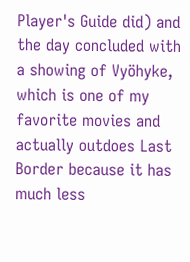Player's Guide did) and the day concluded with a showing of Vyöhyke, which is one of my favorite movies and actually outdoes Last Border because it has much less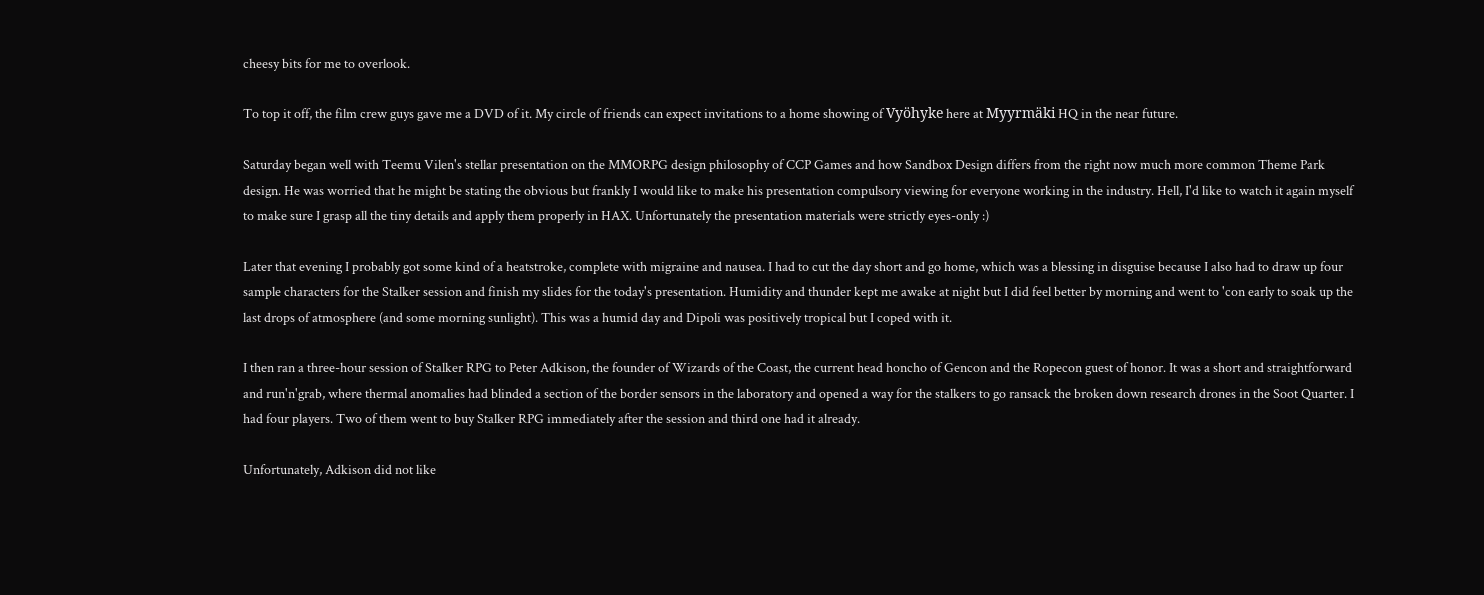cheesy bits for me to overlook.

To top it off, the film crew guys gave me a DVD of it. My circle of friends can expect invitations to a home showing of Vyöhyke here at Myyrmäki HQ in the near future.

Saturday began well with Teemu Vilen's stellar presentation on the MMORPG design philosophy of CCP Games and how Sandbox Design differs from the right now much more common Theme Park design. He was worried that he might be stating the obvious but frankly I would like to make his presentation compulsory viewing for everyone working in the industry. Hell, I'd like to watch it again myself to make sure I grasp all the tiny details and apply them properly in HAX. Unfortunately the presentation materials were strictly eyes-only :)

Later that evening I probably got some kind of a heatstroke, complete with migraine and nausea. I had to cut the day short and go home, which was a blessing in disguise because I also had to draw up four sample characters for the Stalker session and finish my slides for the today's presentation. Humidity and thunder kept me awake at night but I did feel better by morning and went to 'con early to soak up the last drops of atmosphere (and some morning sunlight). This was a humid day and Dipoli was positively tropical but I coped with it.

I then ran a three-hour session of Stalker RPG to Peter Adkison, the founder of Wizards of the Coast, the current head honcho of Gencon and the Ropecon guest of honor. It was a short and straightforward and run'n'grab, where thermal anomalies had blinded a section of the border sensors in the laboratory and opened a way for the stalkers to go ransack the broken down research drones in the Soot Quarter. I had four players. Two of them went to buy Stalker RPG immediately after the session and third one had it already.

Unfortunately, Adkison did not like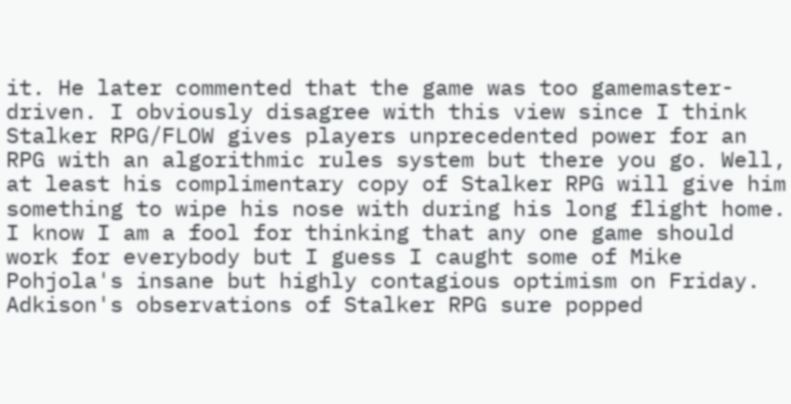it. He later commented that the game was too gamemaster-driven. I obviously disagree with this view since I think Stalker RPG/FLOW gives players unprecedented power for an RPG with an algorithmic rules system but there you go. Well, at least his complimentary copy of Stalker RPG will give him something to wipe his nose with during his long flight home. I know I am a fool for thinking that any one game should work for everybody but I guess I caught some of Mike Pohjola's insane but highly contagious optimism on Friday. Adkison's observations of Stalker RPG sure popped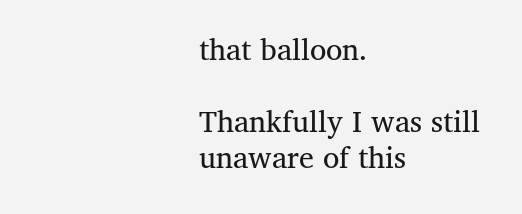that balloon.

Thankfully I was still unaware of this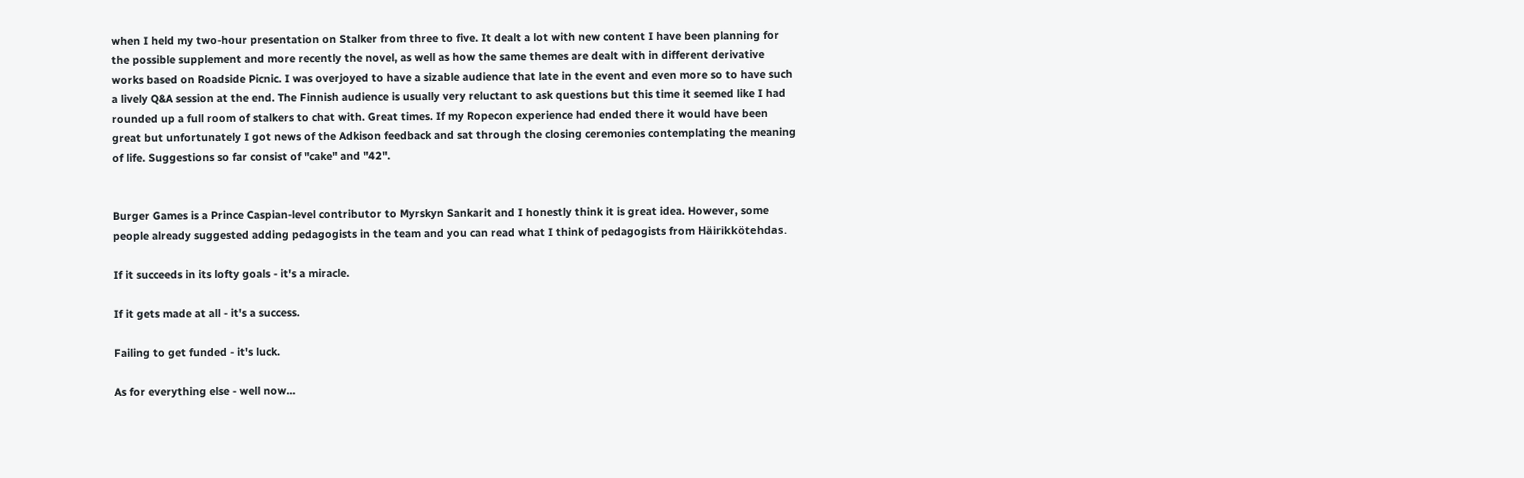when I held my two-hour presentation on Stalker from three to five. It dealt a lot with new content I have been planning for the possible supplement and more recently the novel, as well as how the same themes are dealt with in different derivative works based on Roadside Picnic. I was overjoyed to have a sizable audience that late in the event and even more so to have such a lively Q&A session at the end. The Finnish audience is usually very reluctant to ask questions but this time it seemed like I had rounded up a full room of stalkers to chat with. Great times. If my Ropecon experience had ended there it would have been great but unfortunately I got news of the Adkison feedback and sat through the closing ceremonies contemplating the meaning of life. Suggestions so far consist of "cake" and "42".


Burger Games is a Prince Caspian-level contributor to Myrskyn Sankarit and I honestly think it is great idea. However, some people already suggested adding pedagogists in the team and you can read what I think of pedagogists from Häirikkötehdas.

If it succeeds in its lofty goals - it's a miracle.

If it gets made at all - it's a success.

Failing to get funded - it's luck.

As for everything else - well now...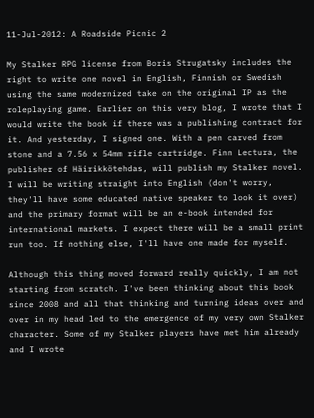11-Jul-2012: A Roadside Picnic 2

My Stalker RPG license from Boris Strugatsky includes the right to write one novel in English, Finnish or Swedish using the same modernized take on the original IP as the roleplaying game. Earlier on this very blog, I wrote that I would write the book if there was a publishing contract for it. And yesterday, I signed one. With a pen carved from stone and a 7.56 x 54mm rifle cartridge. Finn Lectura, the publisher of Häirikkötehdas, will publish my Stalker novel. I will be writing straight into English (don't worry, they'll have some educated native speaker to look it over) and the primary format will be an e-book intended for international markets. I expect there will be a small print run too. If nothing else, I'll have one made for myself.

Although this thing moved forward really quickly, I am not starting from scratch. I've been thinking about this book since 2008 and all that thinking and turning ideas over and over in my head led to the emergence of my very own Stalker character. Some of my Stalker players have met him already and I wrote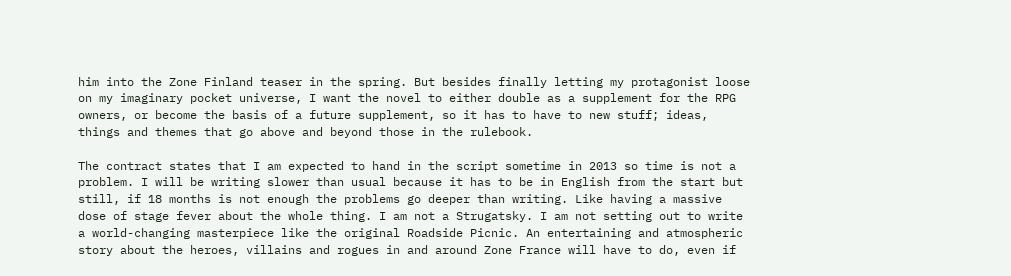him into the Zone Finland teaser in the spring. But besides finally letting my protagonist loose on my imaginary pocket universe, I want the novel to either double as a supplement for the RPG owners, or become the basis of a future supplement, so it has to have to new stuff; ideas, things and themes that go above and beyond those in the rulebook.

The contract states that I am expected to hand in the script sometime in 2013 so time is not a problem. I will be writing slower than usual because it has to be in English from the start but still, if 18 months is not enough the problems go deeper than writing. Like having a massive dose of stage fever about the whole thing. I am not a Strugatsky. I am not setting out to write a world-changing masterpiece like the original Roadside Picnic. An entertaining and atmospheric story about the heroes, villains and rogues in and around Zone France will have to do, even if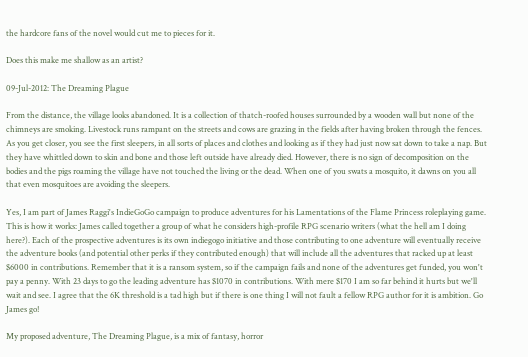the hardcore fans of the novel would cut me to pieces for it.

Does this make me shallow as an artist?

09-Jul-2012: The Dreaming Plague

From the distance, the village looks abandoned. It is a collection of thatch-roofed houses surrounded by a wooden wall but none of the chimneys are smoking. Livestock runs rampant on the streets and cows are grazing in the fields after having broken through the fences. As you get closer, you see the first sleepers, in all sorts of places and clothes and looking as if they had just now sat down to take a nap. But they have whittled down to skin and bone and those left outside have already died. However, there is no sign of decomposition on the bodies and the pigs roaming the village have not touched the living or the dead. When one of you swats a mosquito, it dawns on you all that even mosquitoes are avoiding the sleepers.

Yes, I am part of James Raggi's IndieGoGo campaign to produce adventures for his Lamentations of the Flame Princess roleplaying game. This is how it works: James called together a group of what he considers high-profile RPG scenario writers (what the hell am I doing here?). Each of the prospective adventures is its own indiegogo initiative and those contributing to one adventure will eventually receive the adventure books (and potential other perks if they contributed enough) that will include all the adventures that racked up at least $6000 in contributions. Remember that it is a ransom system, so if the campaign fails and none of the adventures get funded, you won't pay a penny. With 23 days to go the leading adventure has $1070 in contributions. With mere $170 I am so far behind it hurts but we'll wait and see. I agree that the 6K threshold is a tad high but if there is one thing I will not fault a fellow RPG author for it is ambition. Go James go!

My proposed adventure, The Dreaming Plague, is a mix of fantasy, horror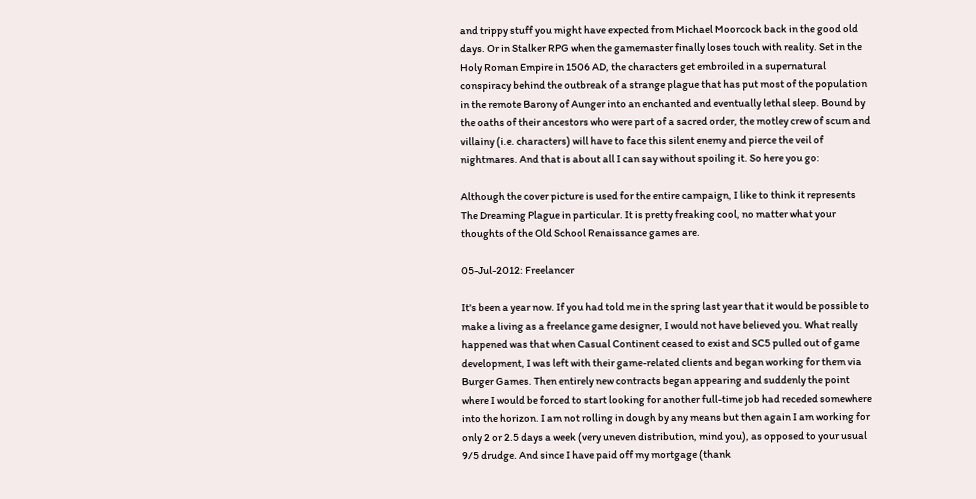and trippy stuff you might have expected from Michael Moorcock back in the good old days. Or in Stalker RPG when the gamemaster finally loses touch with reality. Set in the Holy Roman Empire in 1506 AD, the characters get embroiled in a supernatural conspiracy behind the outbreak of a strange plague that has put most of the population in the remote Barony of Aunger into an enchanted and eventually lethal sleep. Bound by the oaths of their ancestors who were part of a sacred order, the motley crew of scum and villainy (i.e. characters) will have to face this silent enemy and pierce the veil of nightmares. And that is about all I can say without spoiling it. So here you go:

Although the cover picture is used for the entire campaign, I like to think it represents The Dreaming Plague in particular. It is pretty freaking cool, no matter what your thoughts of the Old School Renaissance games are.

05-Jul-2012: Freelancer

It's been a year now. If you had told me in the spring last year that it would be possible to make a living as a freelance game designer, I would not have believed you. What really happened was that when Casual Continent ceased to exist and SC5 pulled out of game development, I was left with their game-related clients and began working for them via Burger Games. Then entirely new contracts began appearing and suddenly the point where I would be forced to start looking for another full-time job had receded somewhere into the horizon. I am not rolling in dough by any means but then again I am working for only 2 or 2.5 days a week (very uneven distribution, mind you), as opposed to your usual 9/5 drudge. And since I have paid off my mortgage (thank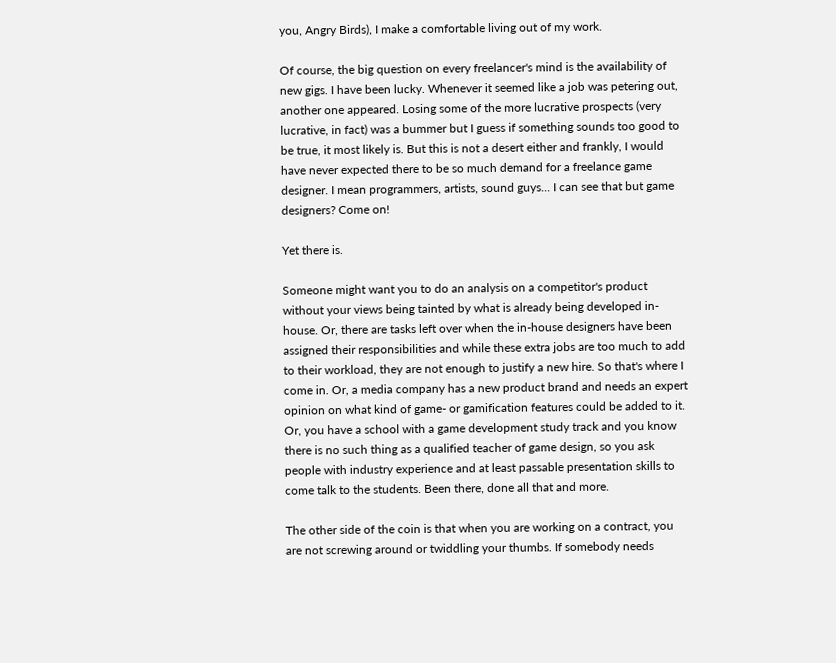you, Angry Birds), I make a comfortable living out of my work.

Of course, the big question on every freelancer's mind is the availability of new gigs. I have been lucky. Whenever it seemed like a job was petering out, another one appeared. Losing some of the more lucrative prospects (very lucrative, in fact) was a bummer but I guess if something sounds too good to be true, it most likely is. But this is not a desert either and frankly, I would have never expected there to be so much demand for a freelance game designer. I mean programmers, artists, sound guys... I can see that but game designers? Come on!

Yet there is.

Someone might want you to do an analysis on a competitor's product without your views being tainted by what is already being developed in-house. Or, there are tasks left over when the in-house designers have been assigned their responsibilities and while these extra jobs are too much to add to their workload, they are not enough to justify a new hire. So that's where I come in. Or, a media company has a new product brand and needs an expert opinion on what kind of game- or gamification features could be added to it. Or, you have a school with a game development study track and you know there is no such thing as a qualified teacher of game design, so you ask people with industry experience and at least passable presentation skills to come talk to the students. Been there, done all that and more.

The other side of the coin is that when you are working on a contract, you are not screwing around or twiddling your thumbs. If somebody needs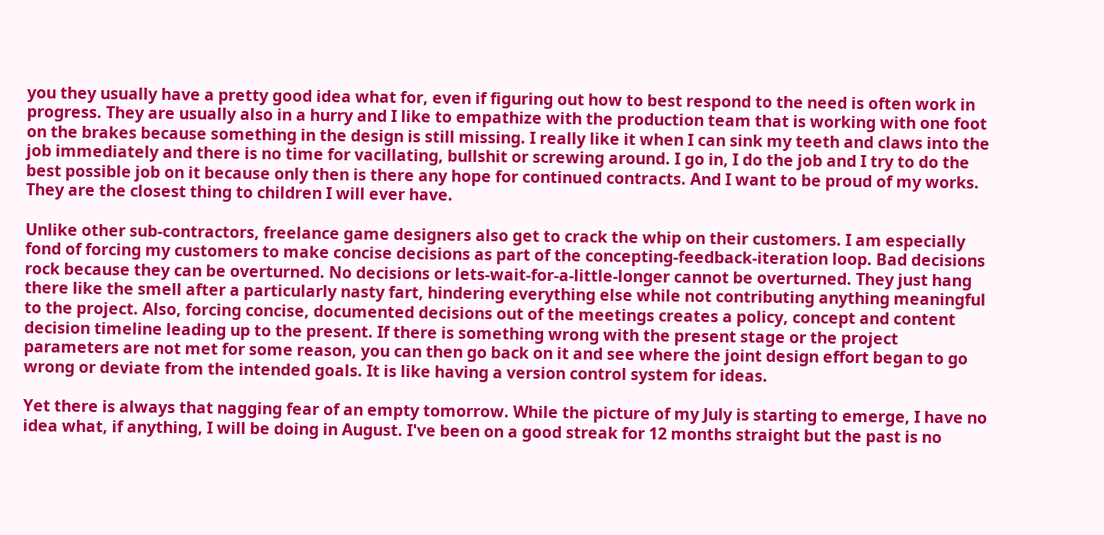you they usually have a pretty good idea what for, even if figuring out how to best respond to the need is often work in progress. They are usually also in a hurry and I like to empathize with the production team that is working with one foot on the brakes because something in the design is still missing. I really like it when I can sink my teeth and claws into the job immediately and there is no time for vacillating, bullshit or screwing around. I go in, I do the job and I try to do the best possible job on it because only then is there any hope for continued contracts. And I want to be proud of my works. They are the closest thing to children I will ever have.

Unlike other sub-contractors, freelance game designers also get to crack the whip on their customers. I am especially fond of forcing my customers to make concise decisions as part of the concepting-feedback-iteration loop. Bad decisions rock because they can be overturned. No decisions or lets-wait-for-a-little-longer cannot be overturned. They just hang there like the smell after a particularly nasty fart, hindering everything else while not contributing anything meaningful to the project. Also, forcing concise, documented decisions out of the meetings creates a policy, concept and content decision timeline leading up to the present. If there is something wrong with the present stage or the project parameters are not met for some reason, you can then go back on it and see where the joint design effort began to go wrong or deviate from the intended goals. It is like having a version control system for ideas.

Yet there is always that nagging fear of an empty tomorrow. While the picture of my July is starting to emerge, I have no idea what, if anything, I will be doing in August. I've been on a good streak for 12 months straight but the past is no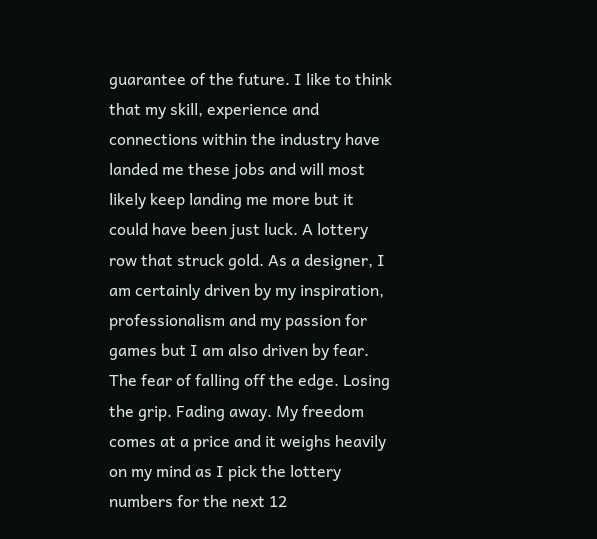guarantee of the future. I like to think that my skill, experience and connections within the industry have landed me these jobs and will most likely keep landing me more but it could have been just luck. A lottery row that struck gold. As a designer, I am certainly driven by my inspiration, professionalism and my passion for games but I am also driven by fear. The fear of falling off the edge. Losing the grip. Fading away. My freedom comes at a price and it weighs heavily on my mind as I pick the lottery numbers for the next 12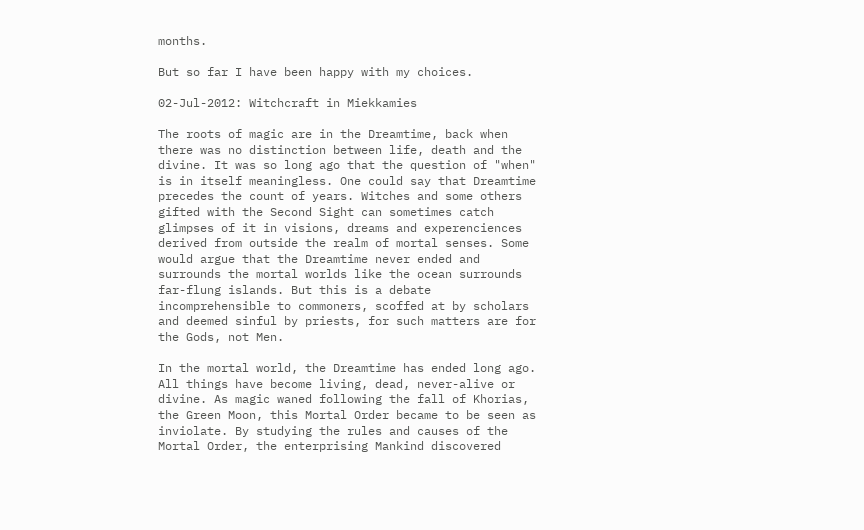months.

But so far I have been happy with my choices.

02-Jul-2012: Witchcraft in Miekkamies

The roots of magic are in the Dreamtime, back when there was no distinction between life, death and the divine. It was so long ago that the question of "when" is in itself meaningless. One could say that Dreamtime precedes the count of years. Witches and some others gifted with the Second Sight can sometimes catch glimpses of it in visions, dreams and experenciences derived from outside the realm of mortal senses. Some would argue that the Dreamtime never ended and surrounds the mortal worlds like the ocean surrounds far-flung islands. But this is a debate incomprehensible to commoners, scoffed at by scholars and deemed sinful by priests, for such matters are for the Gods, not Men.

In the mortal world, the Dreamtime has ended long ago. All things have become living, dead, never-alive or divine. As magic waned following the fall of Khorias, the Green Moon, this Mortal Order became to be seen as inviolate. By studying the rules and causes of the Mortal Order, the enterprising Mankind discovered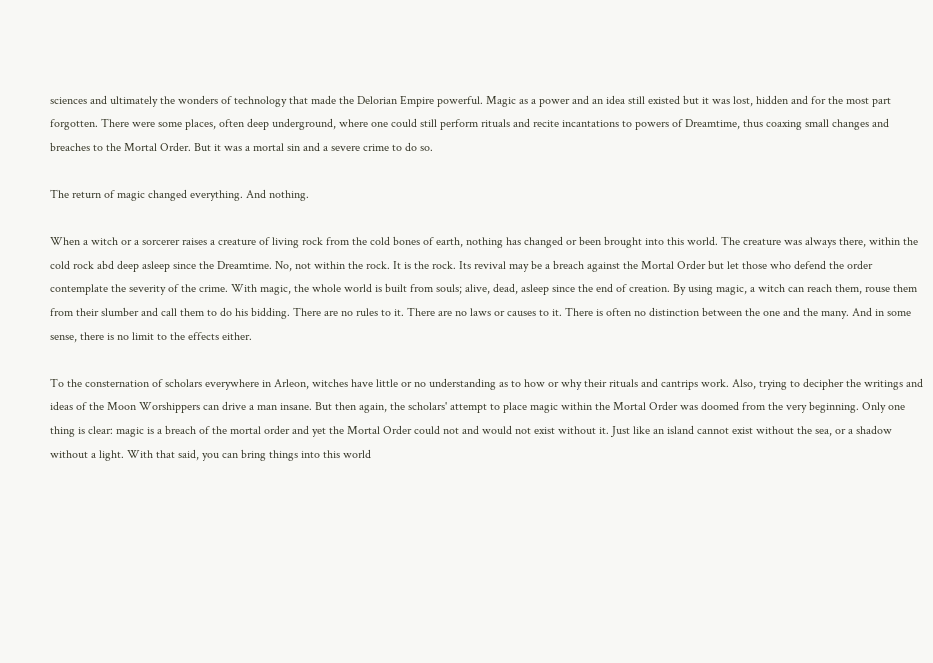sciences and ultimately the wonders of technology that made the Delorian Empire powerful. Magic as a power and an idea still existed but it was lost, hidden and for the most part forgotten. There were some places, often deep underground, where one could still perform rituals and recite incantations to powers of Dreamtime, thus coaxing small changes and breaches to the Mortal Order. But it was a mortal sin and a severe crime to do so.

The return of magic changed everything. And nothing.

When a witch or a sorcerer raises a creature of living rock from the cold bones of earth, nothing has changed or been brought into this world. The creature was always there, within the cold rock abd deep asleep since the Dreamtime. No, not within the rock. It is the rock. Its revival may be a breach against the Mortal Order but let those who defend the order contemplate the severity of the crime. With magic, the whole world is built from souls; alive, dead, asleep since the end of creation. By using magic, a witch can reach them, rouse them from their slumber and call them to do his bidding. There are no rules to it. There are no laws or causes to it. There is often no distinction between the one and the many. And in some sense, there is no limit to the effects either.

To the consternation of scholars everywhere in Arleon, witches have little or no understanding as to how or why their rituals and cantrips work. Also, trying to decipher the writings and ideas of the Moon Worshippers can drive a man insane. But then again, the scholars' attempt to place magic within the Mortal Order was doomed from the very beginning. Only one thing is clear: magic is a breach of the mortal order and yet the Mortal Order could not and would not exist without it. Just like an island cannot exist without the sea, or a shadow without a light. With that said, you can bring things into this world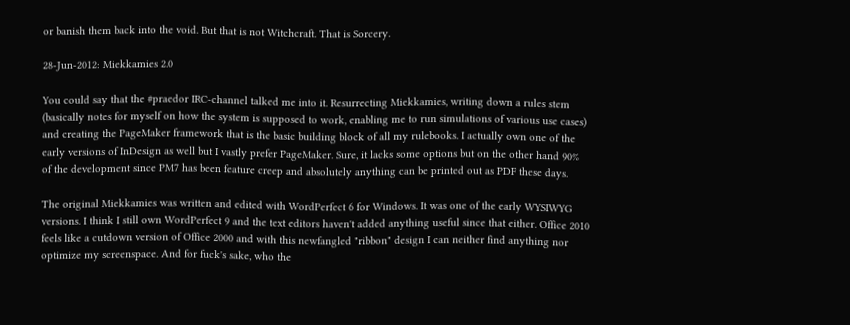or banish them back into the void. But that is not Witchcraft. That is Sorcery.

28-Jun-2012: Miekkamies 2.0

You could say that the #praedor IRC-channel talked me into it. Resurrecting Miekkamies, writing down a rules stem (basically notes for myself on how the system is supposed to work, enabling me to run simulations of various use cases) and creating the PageMaker framework that is the basic building block of all my rulebooks. I actually own one of the early versions of InDesign as well but I vastly prefer PageMaker. Sure, it lacks some options but on the other hand 90% of the development since PM7 has been feature creep and absolutely anything can be printed out as PDF these days.

The original Miekkamies was written and edited with WordPerfect 6 for Windows. It was one of the early WYSIWYG versions. I think I still own WordPerfect 9 and the text editors haven't added anything useful since that either. Office 2010 feels like a cutdown version of Office 2000 and with this newfangled "ribbon" design I can neither find anything nor optimize my screenspace. And for fuck's sake, who the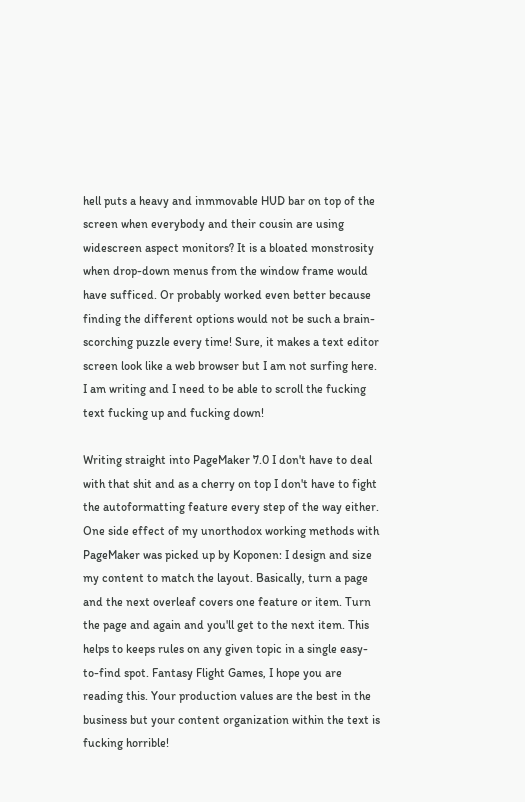hell puts a heavy and inmmovable HUD bar on top of the screen when everybody and their cousin are using widescreen aspect monitors? It is a bloated monstrosity when drop-down menus from the window frame would have sufficed. Or probably worked even better because finding the different options would not be such a brain-scorching puzzle every time! Sure, it makes a text editor screen look like a web browser but I am not surfing here. I am writing and I need to be able to scroll the fucking text fucking up and fucking down!

Writing straight into PageMaker 7.0 I don't have to deal with that shit and as a cherry on top I don't have to fight the autoformatting feature every step of the way either. One side effect of my unorthodox working methods with PageMaker was picked up by Koponen: I design and size my content to match the layout. Basically, turn a page and the next overleaf covers one feature or item. Turn the page and again and you'll get to the next item. This helps to keeps rules on any given topic in a single easy-to-find spot. Fantasy Flight Games, I hope you are reading this. Your production values are the best in the business but your content organization within the text is fucking horrible!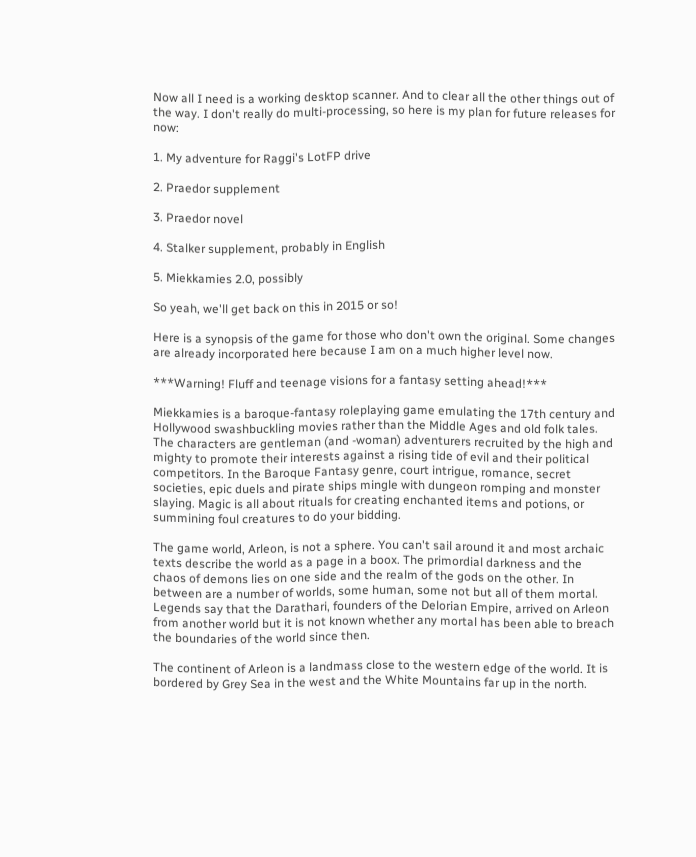Now all I need is a working desktop scanner. And to clear all the other things out of the way. I don't really do multi-processing, so here is my plan for future releases for now:

1. My adventure for Raggi's LotFP drive

2. Praedor supplement

3. Praedor novel

4. Stalker supplement, probably in English

5. Miekkamies 2.0, possibly

So yeah, we'll get back on this in 2015 or so!

Here is a synopsis of the game for those who don't own the original. Some changes are already incorporated here because I am on a much higher level now.

***Warning! Fluff and teenage visions for a fantasy setting ahead!***

Miekkamies is a baroque-fantasy roleplaying game emulating the 17th century and Hollywood swashbuckling movies rather than the Middle Ages and old folk tales. The characters are gentleman (and -woman) adventurers recruited by the high and mighty to promote their interests against a rising tide of evil and their political competitors. In the Baroque Fantasy genre, court intrigue, romance, secret societies, epic duels and pirate ships mingle with dungeon romping and monster slaying. Magic is all about rituals for creating enchanted items and potions, or summining foul creatures to do your bidding.

The game world, Arleon, is not a sphere. You can't sail around it and most archaic texts describe the world as a page in a boox. The primordial darkness and the chaos of demons lies on one side and the realm of the gods on the other. In between are a number of worlds, some human, some not but all of them mortal. Legends say that the Darathari, founders of the Delorian Empire, arrived on Arleon from another world but it is not known whether any mortal has been able to breach the boundaries of the world since then.

The continent of Arleon is a landmass close to the western edge of the world. It is bordered by Grey Sea in the west and the White Mountains far up in the north.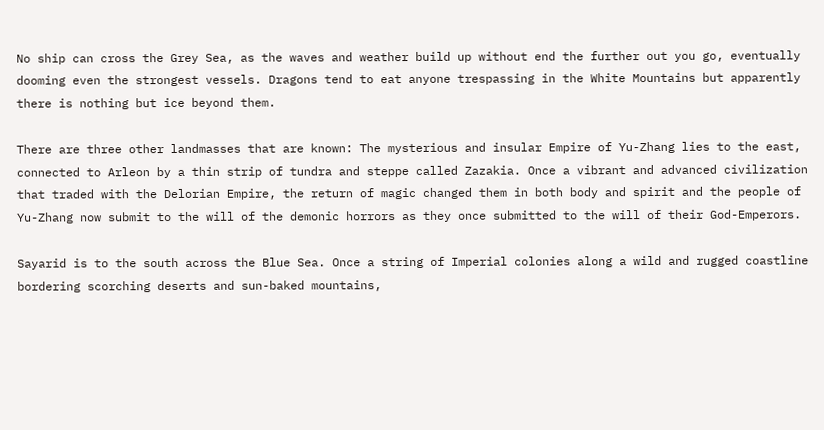No ship can cross the Grey Sea, as the waves and weather build up without end the further out you go, eventually dooming even the strongest vessels. Dragons tend to eat anyone trespassing in the White Mountains but apparently there is nothing but ice beyond them.

There are three other landmasses that are known: The mysterious and insular Empire of Yu-Zhang lies to the east, connected to Arleon by a thin strip of tundra and steppe called Zazakia. Once a vibrant and advanced civilization that traded with the Delorian Empire, the return of magic changed them in both body and spirit and the people of Yu-Zhang now submit to the will of the demonic horrors as they once submitted to the will of their God-Emperors.

Sayarid is to the south across the Blue Sea. Once a string of Imperial colonies along a wild and rugged coastline bordering scorching deserts and sun-baked mountains,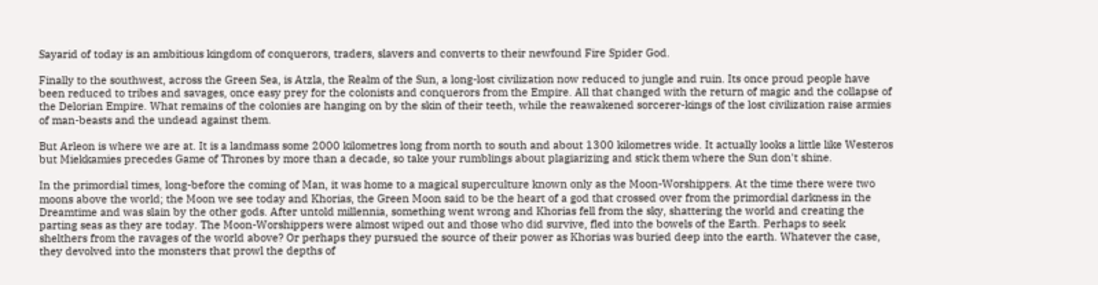Sayarid of today is an ambitious kingdom of conquerors, traders, slavers and converts to their newfound Fire Spider God.

Finally to the southwest, across the Green Sea, is Atzla, the Realm of the Sun, a long-lost civilization now reduced to jungle and ruin. Its once proud people have been reduced to tribes and savages, once easy prey for the colonists and conquerors from the Empire. All that changed with the return of magic and the collapse of the Delorian Empire. What remains of the colonies are hanging on by the skin of their teeth, while the reawakened sorcerer-kings of the lost civilization raise armies of man-beasts and the undead against them.

But Arleon is where we are at. It is a landmass some 2000 kilometres long from north to south and about 1300 kilometres wide. It actually looks a little like Westeros but Miekkamies precedes Game of Thrones by more than a decade, so take your rumblings about plagiarizing and stick them where the Sun don't shine.

In the primordial times, long-before the coming of Man, it was home to a magical superculture known only as the Moon-Worshippers. At the time there were two moons above the world; the Moon we see today and Khorias, the Green Moon said to be the heart of a god that crossed over from the primordial darkness in the Dreamtime and was slain by the other gods. After untold millennia, something went wrong and Khorias fell from the sky, shattering the world and creating the parting seas as they are today. The Moon-Worshippers were almost wiped out and those who did survive, fled into the bowels of the Earth. Perhaps to seek shelthers from the ravages of the world above? Or perhaps they pursued the source of their power as Khorias was buried deep into the earth. Whatever the case, they devolved into the monsters that prowl the depths of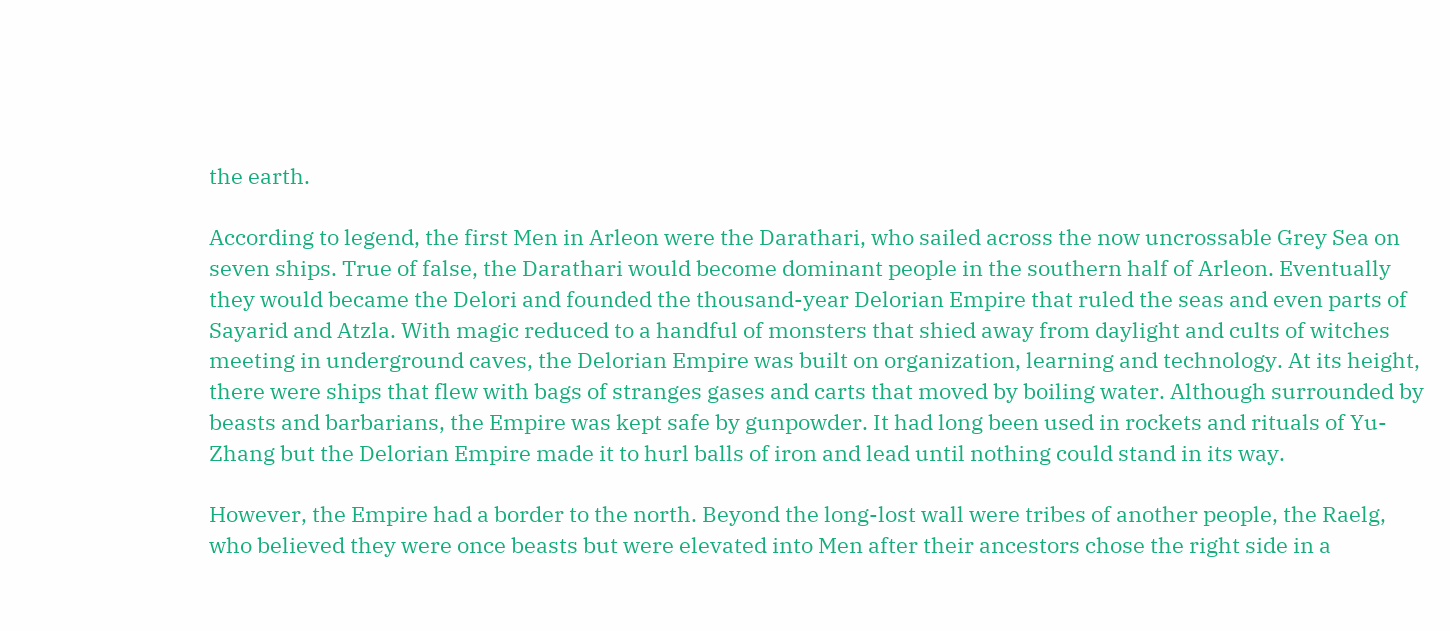the earth.

According to legend, the first Men in Arleon were the Darathari, who sailed across the now uncrossable Grey Sea on seven ships. True of false, the Darathari would become dominant people in the southern half of Arleon. Eventually they would became the Delori and founded the thousand-year Delorian Empire that ruled the seas and even parts of Sayarid and Atzla. With magic reduced to a handful of monsters that shied away from daylight and cults of witches meeting in underground caves, the Delorian Empire was built on organization, learning and technology. At its height, there were ships that flew with bags of stranges gases and carts that moved by boiling water. Although surrounded by beasts and barbarians, the Empire was kept safe by gunpowder. It had long been used in rockets and rituals of Yu-Zhang but the Delorian Empire made it to hurl balls of iron and lead until nothing could stand in its way.

However, the Empire had a border to the north. Beyond the long-lost wall were tribes of another people, the Raelg, who believed they were once beasts but were elevated into Men after their ancestors chose the right side in a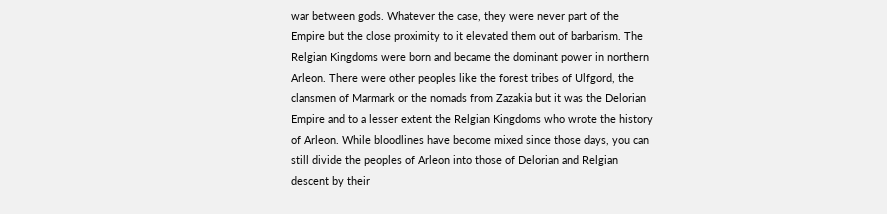war between gods. Whatever the case, they were never part of the Empire but the close proximity to it elevated them out of barbarism. The Relgian Kingdoms were born and became the dominant power in northern Arleon. There were other peoples like the forest tribes of Ulfgord, the clansmen of Marmark or the nomads from Zazakia but it was the Delorian Empire and to a lesser extent the Relgian Kingdoms who wrote the history of Arleon. While bloodlines have become mixed since those days, you can still divide the peoples of Arleon into those of Delorian and Relgian descent by their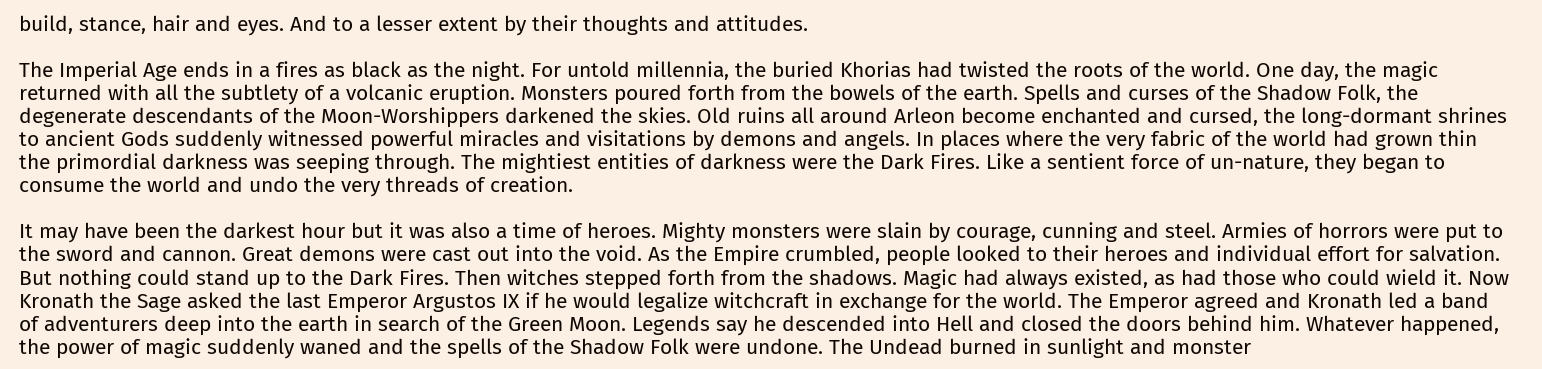build, stance, hair and eyes. And to a lesser extent by their thoughts and attitudes.

The Imperial Age ends in a fires as black as the night. For untold millennia, the buried Khorias had twisted the roots of the world. One day, the magic returned with all the subtlety of a volcanic eruption. Monsters poured forth from the bowels of the earth. Spells and curses of the Shadow Folk, the degenerate descendants of the Moon-Worshippers darkened the skies. Old ruins all around Arleon become enchanted and cursed, the long-dormant shrines to ancient Gods suddenly witnessed powerful miracles and visitations by demons and angels. In places where the very fabric of the world had grown thin the primordial darkness was seeping through. The mightiest entities of darkness were the Dark Fires. Like a sentient force of un-nature, they began to consume the world and undo the very threads of creation.

It may have been the darkest hour but it was also a time of heroes. Mighty monsters were slain by courage, cunning and steel. Armies of horrors were put to the sword and cannon. Great demons were cast out into the void. As the Empire crumbled, people looked to their heroes and individual effort for salvation. But nothing could stand up to the Dark Fires. Then witches stepped forth from the shadows. Magic had always existed, as had those who could wield it. Now Kronath the Sage asked the last Emperor Argustos IX if he would legalize witchcraft in exchange for the world. The Emperor agreed and Kronath led a band of adventurers deep into the earth in search of the Green Moon. Legends say he descended into Hell and closed the doors behind him. Whatever happened, the power of magic suddenly waned and the spells of the Shadow Folk were undone. The Undead burned in sunlight and monster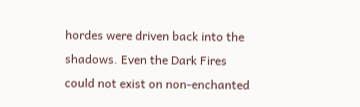hordes were driven back into the shadows. Even the Dark Fires could not exist on non-enchanted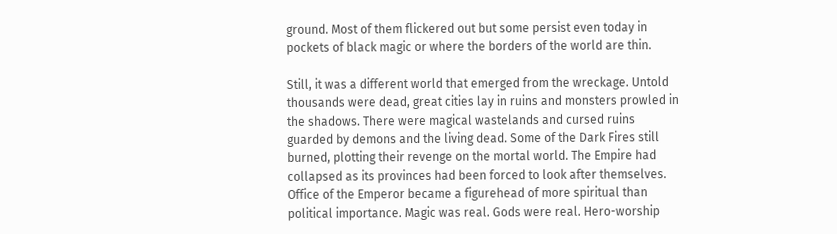ground. Most of them flickered out but some persist even today in pockets of black magic or where the borders of the world are thin.

Still, it was a different world that emerged from the wreckage. Untold thousands were dead, great cities lay in ruins and monsters prowled in the shadows. There were magical wastelands and cursed ruins guarded by demons and the living dead. Some of the Dark Fires still burned, plotting their revenge on the mortal world. The Empire had collapsed as its provinces had been forced to look after themselves. Office of the Emperor became a figurehead of more spiritual than political importance. Magic was real. Gods were real. Hero-worship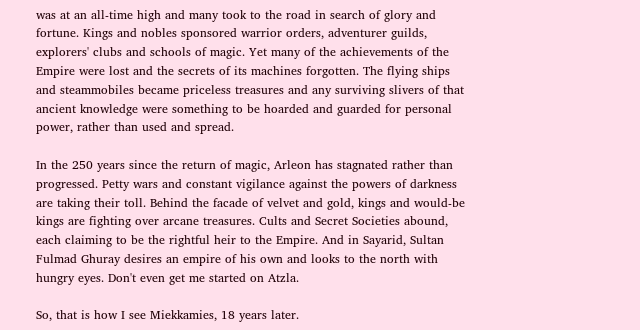was at an all-time high and many took to the road in search of glory and fortune. Kings and nobles sponsored warrior orders, adventurer guilds, explorers' clubs and schools of magic. Yet many of the achievements of the Empire were lost and the secrets of its machines forgotten. The flying ships and steammobiles became priceless treasures and any surviving slivers of that ancient knowledge were something to be hoarded and guarded for personal power, rather than used and spread.

In the 250 years since the return of magic, Arleon has stagnated rather than progressed. Petty wars and constant vigilance against the powers of darkness are taking their toll. Behind the facade of velvet and gold, kings and would-be kings are fighting over arcane treasures. Cults and Secret Societies abound, each claiming to be the rightful heir to the Empire. And in Sayarid, Sultan Fulmad Ghuray desires an empire of his own and looks to the north with hungry eyes. Don't even get me started on Atzla.

So, that is how I see Miekkamies, 18 years later.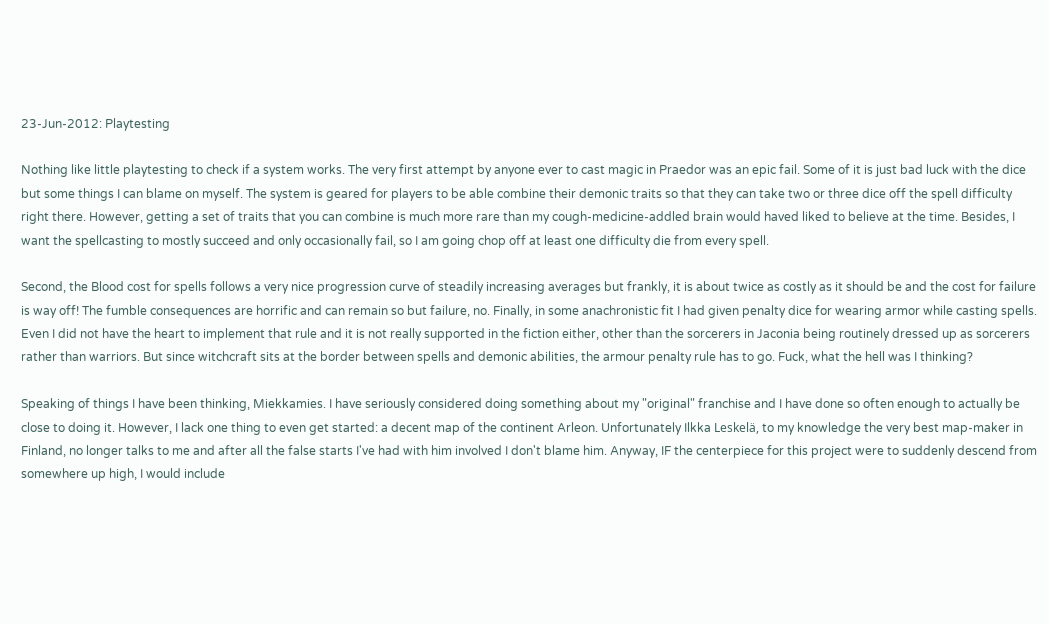23-Jun-2012: Playtesting

Nothing like little playtesting to check if a system works. The very first attempt by anyone ever to cast magic in Praedor was an epic fail. Some of it is just bad luck with the dice but some things I can blame on myself. The system is geared for players to be able combine their demonic traits so that they can take two or three dice off the spell difficulty right there. However, getting a set of traits that you can combine is much more rare than my cough-medicine-addled brain would haved liked to believe at the time. Besides, I want the spellcasting to mostly succeed and only occasionally fail, so I am going chop off at least one difficulty die from every spell.

Second, the Blood cost for spells follows a very nice progression curve of steadily increasing averages but frankly, it is about twice as costly as it should be and the cost for failure is way off! The fumble consequences are horrific and can remain so but failure, no. Finally, in some anachronistic fit I had given penalty dice for wearing armor while casting spells. Even I did not have the heart to implement that rule and it is not really supported in the fiction either, other than the sorcerers in Jaconia being routinely dressed up as sorcerers rather than warriors. But since witchcraft sits at the border between spells and demonic abilities, the armour penalty rule has to go. Fuck, what the hell was I thinking?

Speaking of things I have been thinking, Miekkamies. I have seriously considered doing something about my "original" franchise and I have done so often enough to actually be close to doing it. However, I lack one thing to even get started: a decent map of the continent Arleon. Unfortunately Ilkka Leskelä, to my knowledge the very best map-maker in Finland, no longer talks to me and after all the false starts I've had with him involved I don't blame him. Anyway, IF the centerpiece for this project were to suddenly descend from somewhere up high, I would include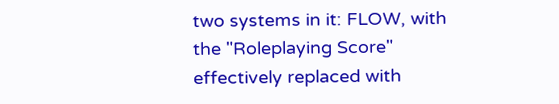two systems in it: FLOW, with the "Roleplaying Score" effectively replaced with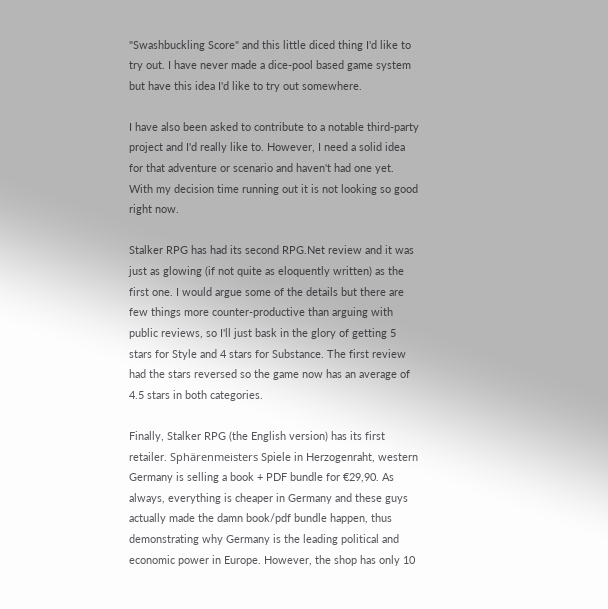"Swashbuckling Score" and this little diced thing I'd like to try out. I have never made a dice-pool based game system but have this idea I'd like to try out somewhere.

I have also been asked to contribute to a notable third-party project and I'd really like to. However, I need a solid idea for that adventure or scenario and haven't had one yet. With my decision time running out it is not looking so good right now.

Stalker RPG has had its second RPG.Net review and it was just as glowing (if not quite as eloquently written) as the first one. I would argue some of the details but there are few things more counter-productive than arguing with public reviews, so I'll just bask in the glory of getting 5 stars for Style and 4 stars for Substance. The first review had the stars reversed so the game now has an average of 4.5 stars in both categories.

Finally, Stalker RPG (the English version) has its first retailer. Sphärenmeisters Spiele in Herzogenraht, western Germany is selling a book + PDF bundle for €29,90. As always, everything is cheaper in Germany and these guys actually made the damn book/pdf bundle happen, thus demonstrating why Germany is the leading political and economic power in Europe. However, the shop has only 10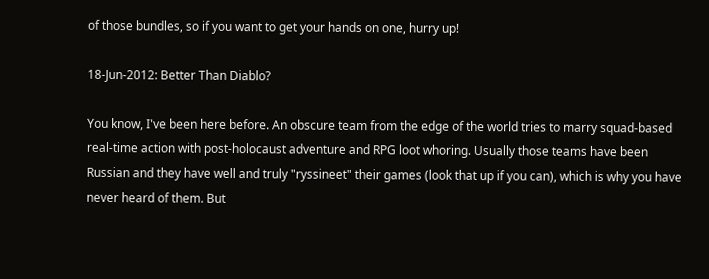of those bundles, so if you want to get your hands on one, hurry up!

18-Jun-2012: Better Than Diablo?

You know, I've been here before. An obscure team from the edge of the world tries to marry squad-based real-time action with post-holocaust adventure and RPG loot whoring. Usually those teams have been Russian and they have well and truly "ryssineet" their games (look that up if you can), which is why you have never heard of them. But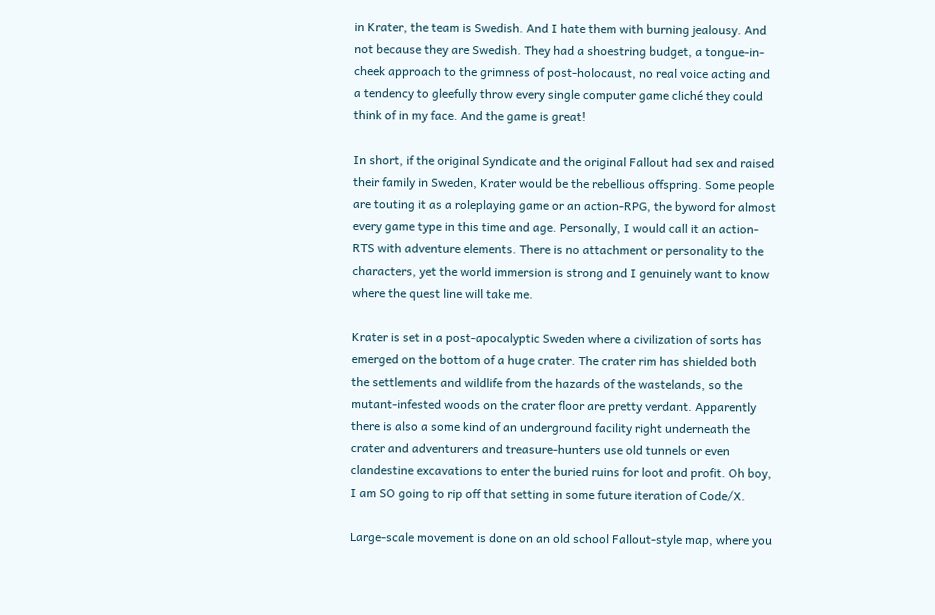in Krater, the team is Swedish. And I hate them with burning jealousy. And not because they are Swedish. They had a shoestring budget, a tongue-in-cheek approach to the grimness of post-holocaust, no real voice acting and a tendency to gleefully throw every single computer game cliché they could think of in my face. And the game is great!

In short, if the original Syndicate and the original Fallout had sex and raised their family in Sweden, Krater would be the rebellious offspring. Some people are touting it as a roleplaying game or an action-RPG, the byword for almost every game type in this time and age. Personally, I would call it an action-RTS with adventure elements. There is no attachment or personality to the characters, yet the world immersion is strong and I genuinely want to know where the quest line will take me.

Krater is set in a post-apocalyptic Sweden where a civilization of sorts has emerged on the bottom of a huge crater. The crater rim has shielded both the settlements and wildlife from the hazards of the wastelands, so the mutant-infested woods on the crater floor are pretty verdant. Apparently there is also a some kind of an underground facility right underneath the crater and adventurers and treasure-hunters use old tunnels or even clandestine excavations to enter the buried ruins for loot and profit. Oh boy, I am SO going to rip off that setting in some future iteration of Code/X.

Large-scale movement is done on an old school Fallout-style map, where you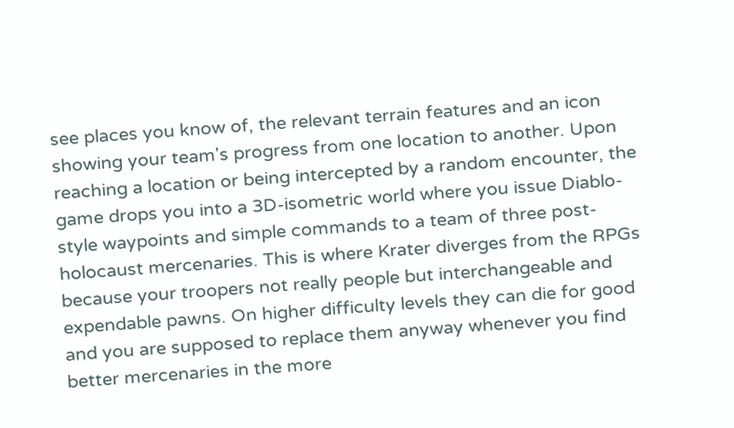see places you know of, the relevant terrain features and an icon showing your team's progress from one location to another. Upon reaching a location or being intercepted by a random encounter, the game drops you into a 3D-isometric world where you issue Diablo-style waypoints and simple commands to a team of three post-holocaust mercenaries. This is where Krater diverges from the RPGs because your troopers not really people but interchangeable and expendable pawns. On higher difficulty levels they can die for good and you are supposed to replace them anyway whenever you find better mercenaries in the more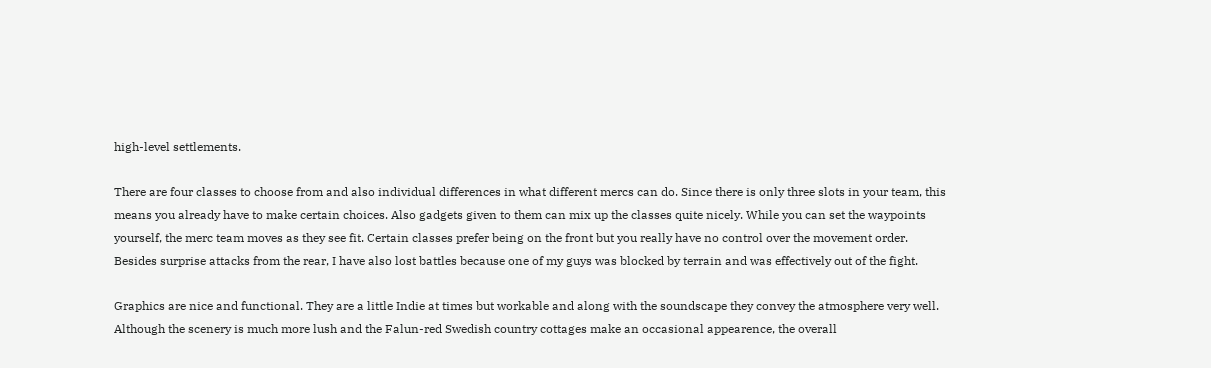high-level settlements.

There are four classes to choose from and also individual differences in what different mercs can do. Since there is only three slots in your team, this means you already have to make certain choices. Also gadgets given to them can mix up the classes quite nicely. While you can set the waypoints yourself, the merc team moves as they see fit. Certain classes prefer being on the front but you really have no control over the movement order. Besides surprise attacks from the rear, I have also lost battles because one of my guys was blocked by terrain and was effectively out of the fight.

Graphics are nice and functional. They are a little Indie at times but workable and along with the soundscape they convey the atmosphere very well. Although the scenery is much more lush and the Falun-red Swedish country cottages make an occasional appearence, the overall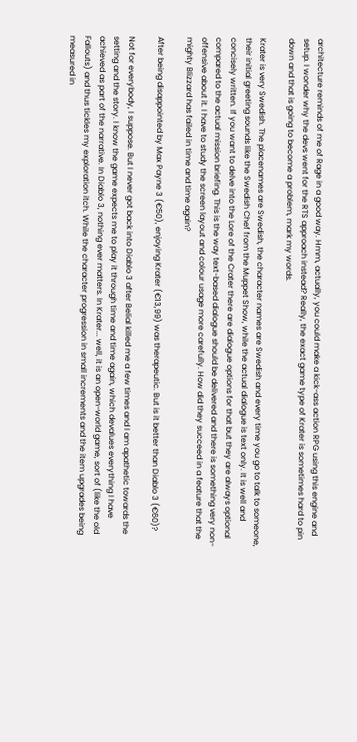architecture reminds of me of Rage in a good way. Hmm, actually, you could make a kick-ass action RPG using this engine and setup. I wonder why the devs went for the RTS approach instead? Really, the exact game type of Krater is sometimes hard to pin down and that is going to become a problem, mark my words.

Krater is very Swedish. The placenames are Swedish, the character names are Swedish and every time you go to talk to someone, their initial greeting sounds like the Swedish Chef from the Muppet Show, while the actual dialogue is text only. It is well and concisely written. If you want to delve into the Lore of the Crater there are dialogue options for that but they are always optional compared to the actual mission briefing. This is the way text-based dialogue should be delivered and there is something very non-offensive about it. I have to study the screen layout and colour usage more carefully. How did they succeed in a feature that the mighty Blizzard has failed in time and time again?

After being disappointed by Max Payne 3 (€50), enjoying Krater (€13,99) was therapeutic. But is it better than Diablo 3 (€60)?

Not for everybody, I suppose. But I never got back into Diablo 3 after Belial killed me a few times and I am apathetic towards the setting and the story. I know the game expects me to play it through time and time again, which devalues everything I have achieved as part of the narrative. In Diablo 3, nothing ever matters. In Krater... well, it is an open-world game, sort of (like the old Fallouts) and thus tickles my exploration itch. While the character progression in small increments and the item upgrades being measured in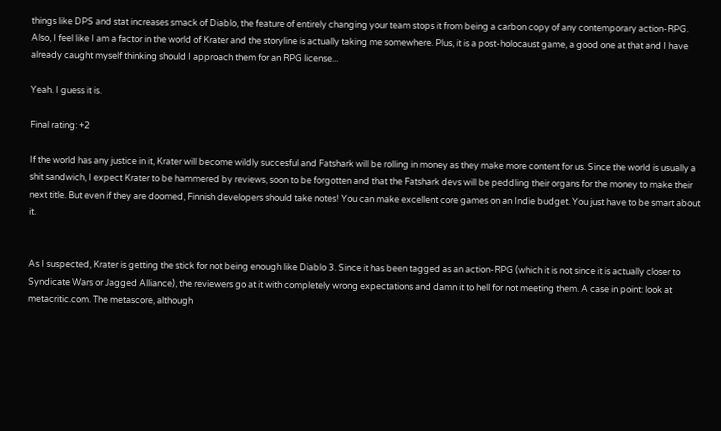things like DPS and stat increases smack of Diablo, the feature of entirely changing your team stops it from being a carbon copy of any contemporary action-RPG. Also, I feel like I am a factor in the world of Krater and the storyline is actually taking me somewhere. Plus, it is a post-holocaust game, a good one at that and I have already caught myself thinking should I approach them for an RPG license...

Yeah. I guess it is.

Final rating: +2

If the world has any justice in it, Krater will become wildly succesful and Fatshark will be rolling in money as they make more content for us. Since the world is usually a shit sandwich, I expect Krater to be hammered by reviews, soon to be forgotten and that the Fatshark devs will be peddling their organs for the money to make their next title. But even if they are doomed, Finnish developers should take notes! You can make excellent core games on an Indie budget. You just have to be smart about it.


As I suspected, Krater is getting the stick for not being enough like Diablo 3. Since it has been tagged as an action-RPG (which it is not since it is actually closer to Syndicate Wars or Jagged Alliance), the reviewers go at it with completely wrong expectations and damn it to hell for not meeting them. A case in point: look at metacritic.com. The metascore, although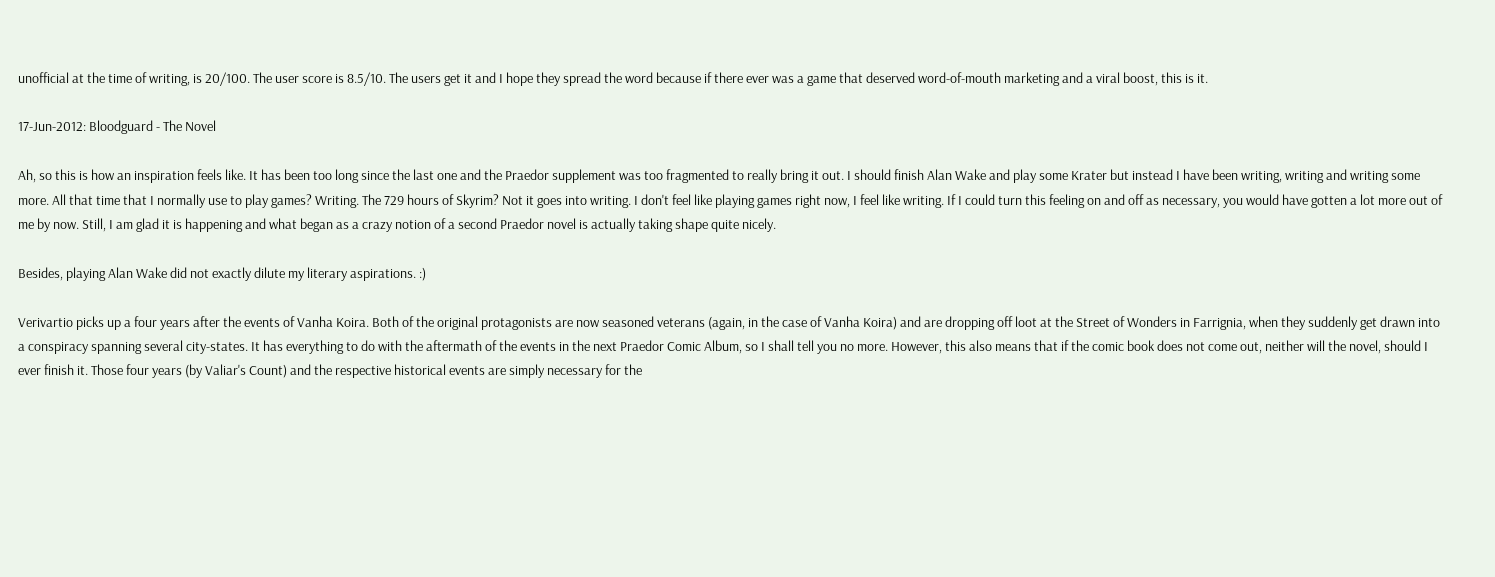unofficial at the time of writing, is 20/100. The user score is 8.5/10. The users get it and I hope they spread the word because if there ever was a game that deserved word-of-mouth marketing and a viral boost, this is it.

17-Jun-2012: Bloodguard - The Novel

Ah, so this is how an inspiration feels like. It has been too long since the last one and the Praedor supplement was too fragmented to really bring it out. I should finish Alan Wake and play some Krater but instead I have been writing, writing and writing some more. All that time that I normally use to play games? Writing. The 729 hours of Skyrim? Not it goes into writing. I don't feel like playing games right now, I feel like writing. If I could turn this feeling on and off as necessary, you would have gotten a lot more out of me by now. Still, I am glad it is happening and what began as a crazy notion of a second Praedor novel is actually taking shape quite nicely.

Besides, playing Alan Wake did not exactly dilute my literary aspirations. :)

Verivartio picks up a four years after the events of Vanha Koira. Both of the original protagonists are now seasoned veterans (again, in the case of Vanha Koira) and are dropping off loot at the Street of Wonders in Farrignia, when they suddenly get drawn into a conspiracy spanning several city-states. It has everything to do with the aftermath of the events in the next Praedor Comic Album, so I shall tell you no more. However, this also means that if the comic book does not come out, neither will the novel, should I ever finish it. Those four years (by Valiar's Count) and the respective historical events are simply necessary for the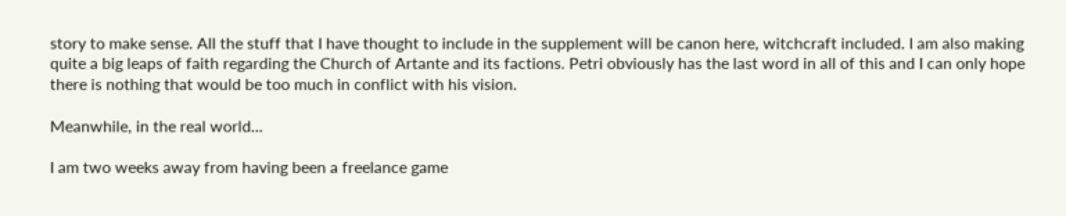story to make sense. All the stuff that I have thought to include in the supplement will be canon here, witchcraft included. I am also making quite a big leaps of faith regarding the Church of Artante and its factions. Petri obviously has the last word in all of this and I can only hope there is nothing that would be too much in conflict with his vision.

Meanwhile, in the real world...

I am two weeks away from having been a freelance game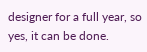designer for a full year, so yes, it can be done.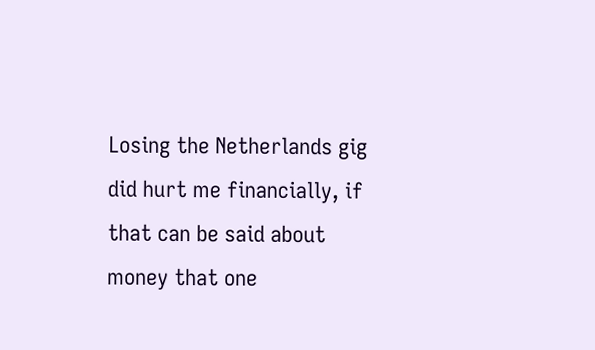Losing the Netherlands gig did hurt me financially, if that can be said about money that one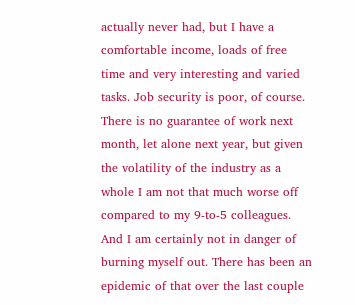actually never had, but I have a comfortable income, loads of free time and very interesting and varied tasks. Job security is poor, of course. There is no guarantee of work next month, let alone next year, but given the volatility of the industry as a whole I am not that much worse off compared to my 9-to-5 colleagues. And I am certainly not in danger of burning myself out. There has been an epidemic of that over the last couple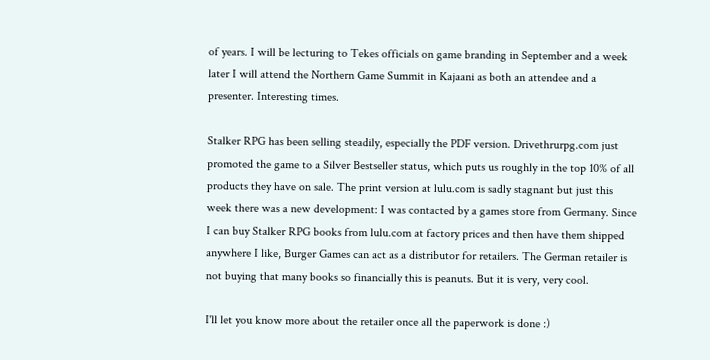of years. I will be lecturing to Tekes officials on game branding in September and a week later I will attend the Northern Game Summit in Kajaani as both an attendee and a presenter. Interesting times.

Stalker RPG has been selling steadily, especially the PDF version. Drivethrurpg.com just promoted the game to a Silver Bestseller status, which puts us roughly in the top 10% of all products they have on sale. The print version at lulu.com is sadly stagnant but just this week there was a new development: I was contacted by a games store from Germany. Since I can buy Stalker RPG books from lulu.com at factory prices and then have them shipped anywhere I like, Burger Games can act as a distributor for retailers. The German retailer is not buying that many books so financially this is peanuts. But it is very, very cool.

I'll let you know more about the retailer once all the paperwork is done :)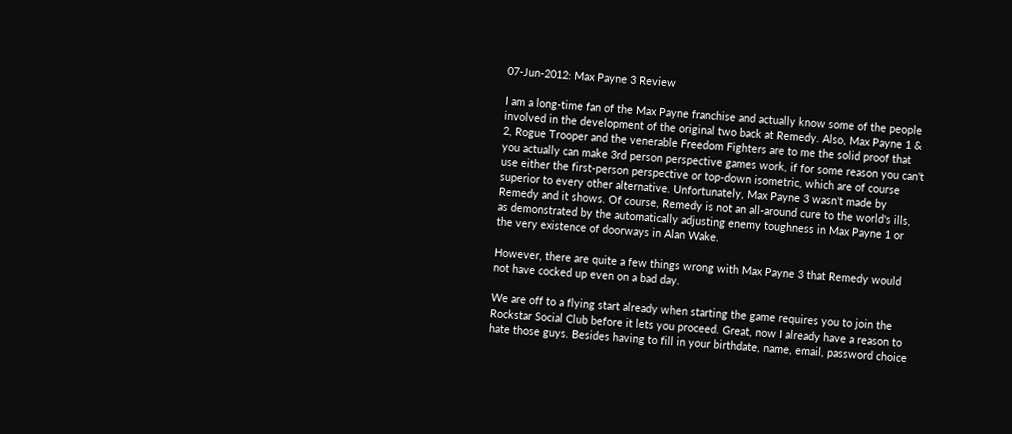07-Jun-2012: Max Payne 3 Review

I am a long-time fan of the Max Payne franchise and actually know some of the people involved in the development of the original two back at Remedy. Also, Max Payne 1 & 2, Rogue Trooper and the venerable Freedom Fighters are to me the solid proof that you actually can make 3rd person perspective games work, if for some reason you can't use either the first-person perspective or top-down isometric, which are of course superior to every other alternative. Unfortunately, Max Payne 3 wasn't made by Remedy and it shows. Of course, Remedy is not an all-around cure to the world's ills, as demonstrated by the automatically adjusting enemy toughness in Max Payne 1 or the very existence of doorways in Alan Wake.

However, there are quite a few things wrong with Max Payne 3 that Remedy would not have cocked up even on a bad day.

We are off to a flying start already when starting the game requires you to join the Rockstar Social Club before it lets you proceed. Great, now I already have a reason to hate those guys. Besides having to fill in your birthdate, name, email, password choice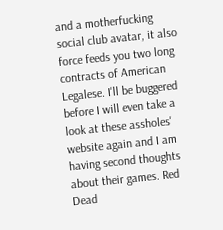and a motherfucking social club avatar, it also force feeds you two long contracts of American Legalese. I'll be buggered before I will even take a look at these assholes' website again and I am having second thoughts about their games. Red Dead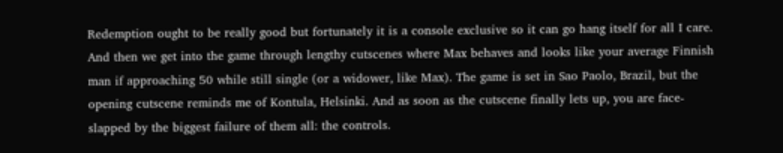Redemption ought to be really good but fortunately it is a console exclusive so it can go hang itself for all I care. And then we get into the game through lengthy cutscenes where Max behaves and looks like your average Finnish man if approaching 50 while still single (or a widower, like Max). The game is set in Sao Paolo, Brazil, but the opening cutscene reminds me of Kontula, Helsinki. And as soon as the cutscene finally lets up, you are face-slapped by the biggest failure of them all: the controls.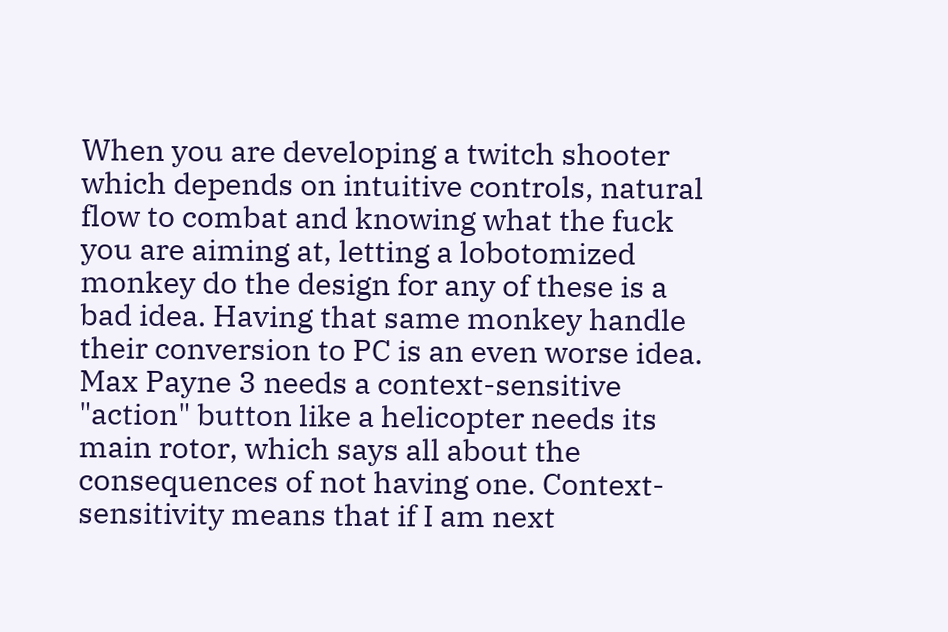When you are developing a twitch shooter which depends on intuitive controls, natural flow to combat and knowing what the fuck you are aiming at, letting a lobotomized monkey do the design for any of these is a bad idea. Having that same monkey handle their conversion to PC is an even worse idea. Max Payne 3 needs a context-sensitive "action" button like a helicopter needs its main rotor, which says all about the consequences of not having one. Context-sensitivity means that if I am next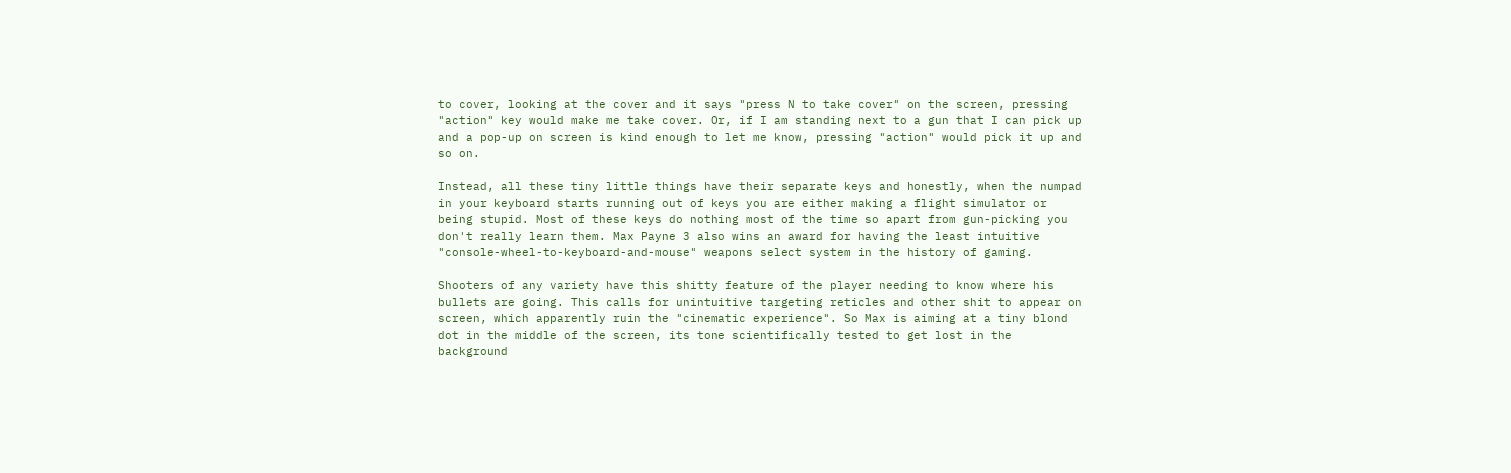to cover, looking at the cover and it says "press N to take cover" on the screen, pressing "action" key would make me take cover. Or, if I am standing next to a gun that I can pick up and a pop-up on screen is kind enough to let me know, pressing "action" would pick it up and so on.

Instead, all these tiny little things have their separate keys and honestly, when the numpad in your keyboard starts running out of keys you are either making a flight simulator or being stupid. Most of these keys do nothing most of the time so apart from gun-picking you don't really learn them. Max Payne 3 also wins an award for having the least intuitive "console-wheel-to-keyboard-and-mouse" weapons select system in the history of gaming.

Shooters of any variety have this shitty feature of the player needing to know where his bullets are going. This calls for unintuitive targeting reticles and other shit to appear on screen, which apparently ruin the "cinematic experience". So Max is aiming at a tiny blond dot in the middle of the screen, its tone scientifically tested to get lost in the background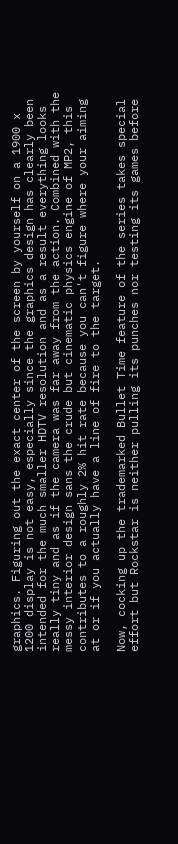graphics. Figuring out the exact center of the screen by yourself on a 1900 x 1200 display is not easy, especially since the graphics design has clearly been intended for the much smaller HDTV resolution and as a result everything looks really tiny and as if the camera was far away from the action. Combined with the messy interior design sans the crude but cinematic physics engine of MP2, this contributes to a roughly 2% hit rate because you can't figure where your aiming at or if you actually have a line of fire to the target.

Now, cocking up the trademarked Bullet Time feature of the series takes special effort but Rockstar is neither pulling its punches nor testing its games before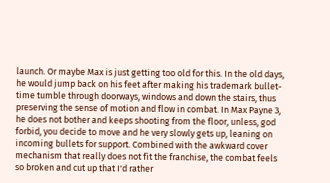launch. Or maybe Max is just getting too old for this. In the old days, he would jump back on his feet after making his trademark bullet-time tumble through doorways, windows and down the stairs, thus preserving the sense of motion and flow in combat. In Max Payne 3, he does not bother and keeps shooting from the floor, unless, god forbid, you decide to move and he very slowly gets up, leaning on incoming bullets for support. Combined with the awkward cover mechanism that really does not fit the franchise, the combat feels so broken and cut up that I'd rather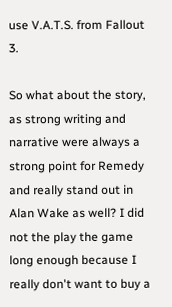use V.A.T.S. from Fallout 3.

So what about the story, as strong writing and narrative were always a strong point for Remedy and really stand out in Alan Wake as well? I did not the play the game long enough because I really don't want to buy a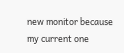new monitor because my current one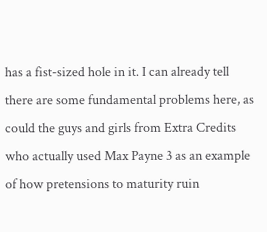has a fist-sized hole in it. I can already tell there are some fundamental problems here, as could the guys and girls from Extra Credits who actually used Max Payne 3 as an example of how pretensions to maturity ruin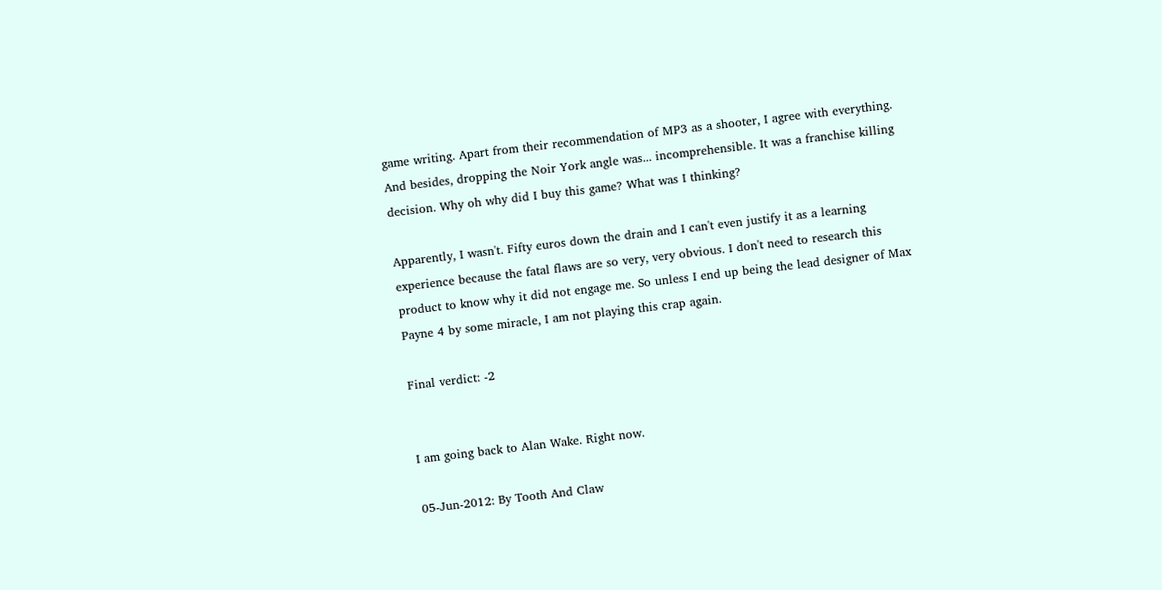game writing. Apart from their recommendation of MP3 as a shooter, I agree with everything. And besides, dropping the Noir York angle was... incomprehensible. It was a franchise killing decision. Why oh why did I buy this game? What was I thinking?

Apparently, I wasn't. Fifty euros down the drain and I can't even justify it as a learning experience because the fatal flaws are so very, very obvious. I don't need to research this product to know why it did not engage me. So unless I end up being the lead designer of Max Payne 4 by some miracle, I am not playing this crap again.

Final verdict: -2


I am going back to Alan Wake. Right now.

05-Jun-2012: By Tooth And Claw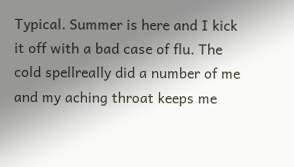Typical. Summer is here and I kick it off with a bad case of flu. The cold spellreally did a number of me and my aching throat keeps me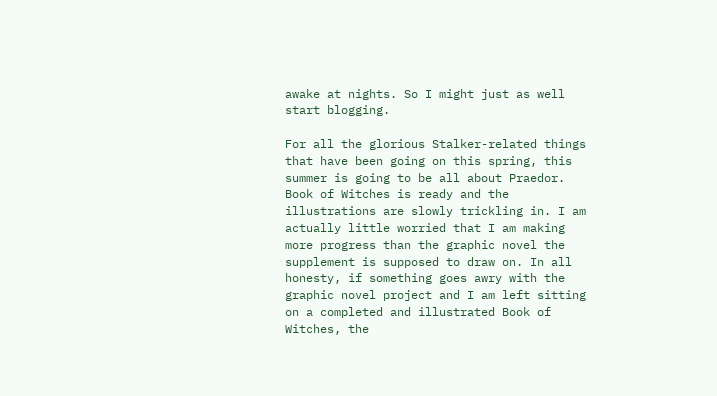awake at nights. So I might just as well start blogging.

For all the glorious Stalker-related things that have been going on this spring, this summer is going to be all about Praedor. Book of Witches is ready and the illustrations are slowly trickling in. I am actually little worried that I am making more progress than the graphic novel the supplement is supposed to draw on. In all honesty, if something goes awry with the graphic novel project and I am left sitting on a completed and illustrated Book of Witches, the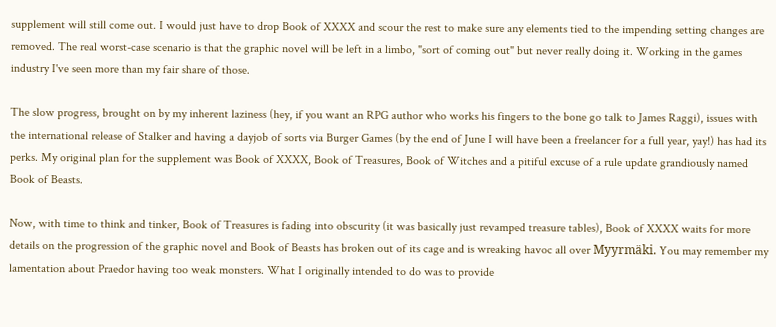supplement will still come out. I would just have to drop Book of XXXX and scour the rest to make sure any elements tied to the impending setting changes are removed. The real worst-case scenario is that the graphic novel will be left in a limbo, "sort of coming out" but never really doing it. Working in the games industry I've seen more than my fair share of those.

The slow progress, brought on by my inherent laziness (hey, if you want an RPG author who works his fingers to the bone go talk to James Raggi), issues with the international release of Stalker and having a dayjob of sorts via Burger Games (by the end of June I will have been a freelancer for a full year, yay!) has had its perks. My original plan for the supplement was Book of XXXX, Book of Treasures, Book of Witches and a pitiful excuse of a rule update grandiously named Book of Beasts.

Now, with time to think and tinker, Book of Treasures is fading into obscurity (it was basically just revamped treasure tables), Book of XXXX waits for more details on the progression of the graphic novel and Book of Beasts has broken out of its cage and is wreaking havoc all over Myyrmäki. You may remember my lamentation about Praedor having too weak monsters. What I originally intended to do was to provide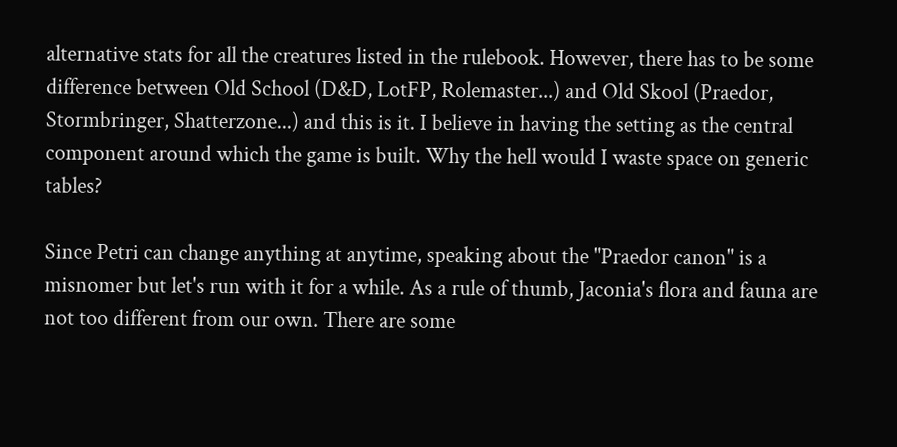alternative stats for all the creatures listed in the rulebook. However, there has to be some difference between Old School (D&D, LotFP, Rolemaster...) and Old Skool (Praedor, Stormbringer, Shatterzone...) and this is it. I believe in having the setting as the central component around which the game is built. Why the hell would I waste space on generic tables?

Since Petri can change anything at anytime, speaking about the "Praedor canon" is a misnomer but let's run with it for a while. As a rule of thumb, Jaconia's flora and fauna are not too different from our own. There are some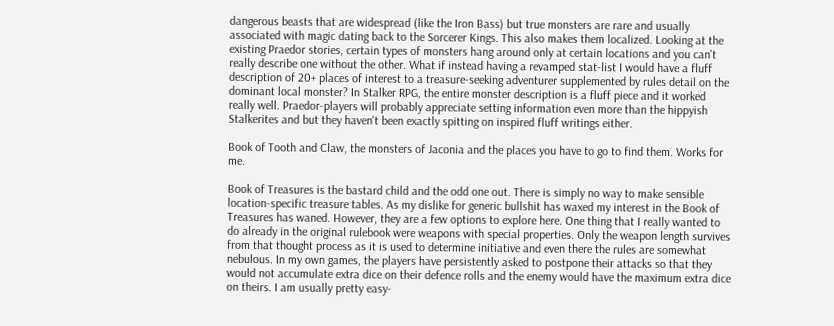dangerous beasts that are widespread (like the Iron Bass) but true monsters are rare and usually associated with magic dating back to the Sorcerer Kings. This also makes them localized. Looking at the existing Praedor stories, certain types of monsters hang around only at certain locations and you can't really describe one without the other. What if instead having a revamped stat-list I would have a fluff description of 20+ places of interest to a treasure-seeking adventurer supplemented by rules detail on the dominant local monster? In Stalker RPG, the entire monster description is a fluff piece and it worked really well. Praedor-players will probably appreciate setting information even more than the hippyish Stalkerites and but they haven't been exactly spitting on inspired fluff writings either.

Book of Tooth and Claw, the monsters of Jaconia and the places you have to go to find them. Works for me.

Book of Treasures is the bastard child and the odd one out. There is simply no way to make sensible location-specific treasure tables. As my dislike for generic bullshit has waxed my interest in the Book of Treasures has waned. However, they are a few options to explore here. One thing that I really wanted to do already in the original rulebook were weapons with special properties. Only the weapon length survives from that thought process as it is used to determine initiative and even there the rules are somewhat nebulous. In my own games, the players have persistently asked to postpone their attacks so that they would not accumulate extra dice on their defence rolls and the enemy would have the maximum extra dice on theirs. I am usually pretty easy-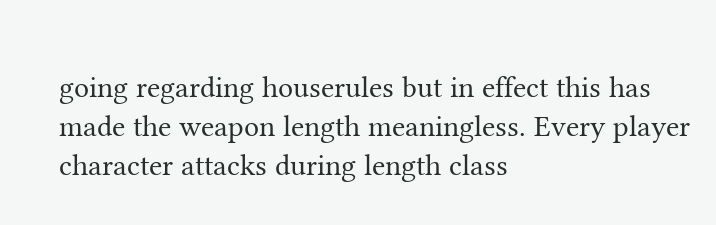going regarding houserules but in effect this has made the weapon length meaningless. Every player character attacks during length class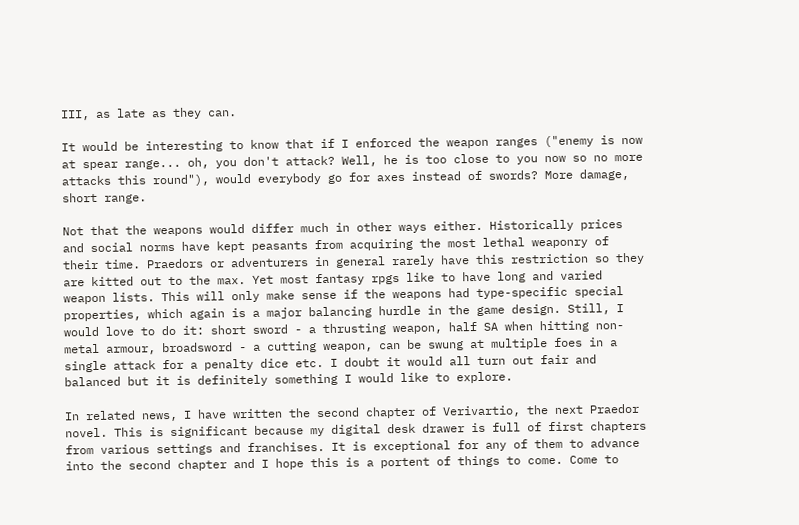III, as late as they can.

It would be interesting to know that if I enforced the weapon ranges ("enemy is now at spear range... oh, you don't attack? Well, he is too close to you now so no more attacks this round"), would everybody go for axes instead of swords? More damage, short range.

Not that the weapons would differ much in other ways either. Historically prices and social norms have kept peasants from acquiring the most lethal weaponry of their time. Praedors or adventurers in general rarely have this restriction so they are kitted out to the max. Yet most fantasy rpgs like to have long and varied weapon lists. This will only make sense if the weapons had type-specific special properties, which again is a major balancing hurdle in the game design. Still, I would love to do it: short sword - a thrusting weapon, half SA when hitting non-metal armour, broadsword - a cutting weapon, can be swung at multiple foes in a single attack for a penalty dice etc. I doubt it would all turn out fair and balanced but it is definitely something I would like to explore.

In related news, I have written the second chapter of Verivartio, the next Praedor novel. This is significant because my digital desk drawer is full of first chapters from various settings and franchises. It is exceptional for any of them to advance into the second chapter and I hope this is a portent of things to come. Come to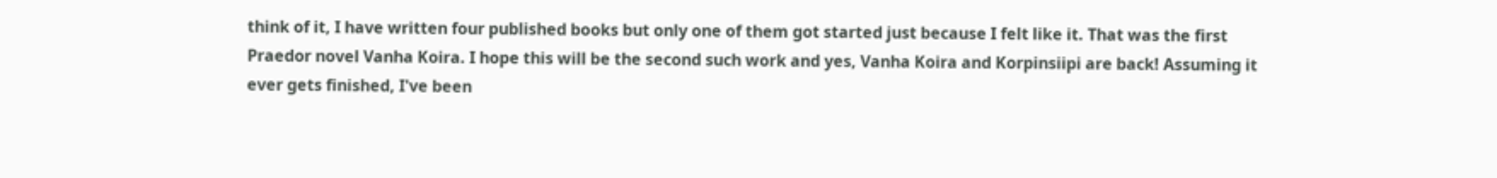think of it, I have written four published books but only one of them got started just because I felt like it. That was the first Praedor novel Vanha Koira. I hope this will be the second such work and yes, Vanha Koira and Korpinsiipi are back! Assuming it ever gets finished, I've been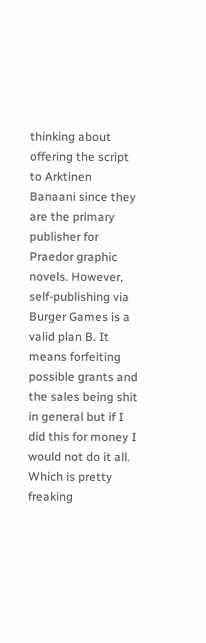thinking about offering the script to Arktinen Banaani since they are the primary publisher for Praedor graphic novels. However, self-publishing via Burger Games is a valid plan B. It means forfeiting possible grants and the sales being shit in general but if I did this for money I would not do it all. Which is pretty freaking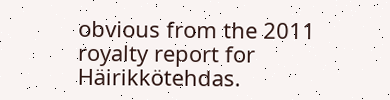obvious from the 2011 royalty report for Häirikkötehdas.